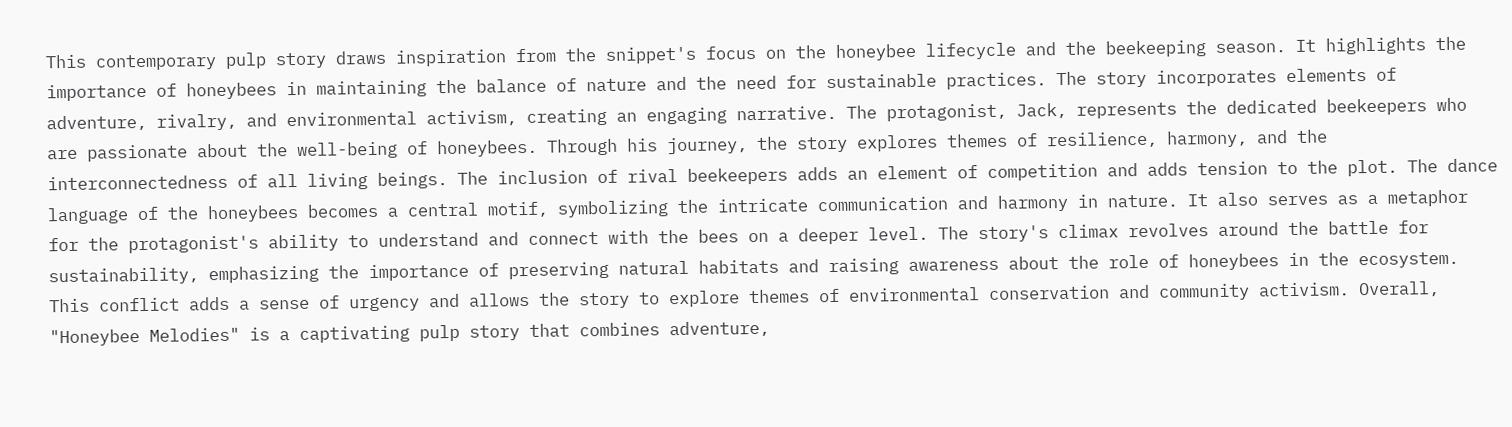This contemporary pulp story draws inspiration from the snippet's focus on the honeybee lifecycle and the beekeeping season. It highlights the importance of honeybees in maintaining the balance of nature and the need for sustainable practices. The story incorporates elements of adventure, rivalry, and environmental activism, creating an engaging narrative. The protagonist, Jack, represents the dedicated beekeepers who are passionate about the well-being of honeybees. Through his journey, the story explores themes of resilience, harmony, and the interconnectedness of all living beings. The inclusion of rival beekeepers adds an element of competition and adds tension to the plot. The dance language of the honeybees becomes a central motif, symbolizing the intricate communication and harmony in nature. It also serves as a metaphor for the protagonist's ability to understand and connect with the bees on a deeper level. The story's climax revolves around the battle for sustainability, emphasizing the importance of preserving natural habitats and raising awareness about the role of honeybees in the ecosystem. This conflict adds a sense of urgency and allows the story to explore themes of environmental conservation and community activism. Overall, "Honeybee Melodies" is a captivating pulp story that combines adventure,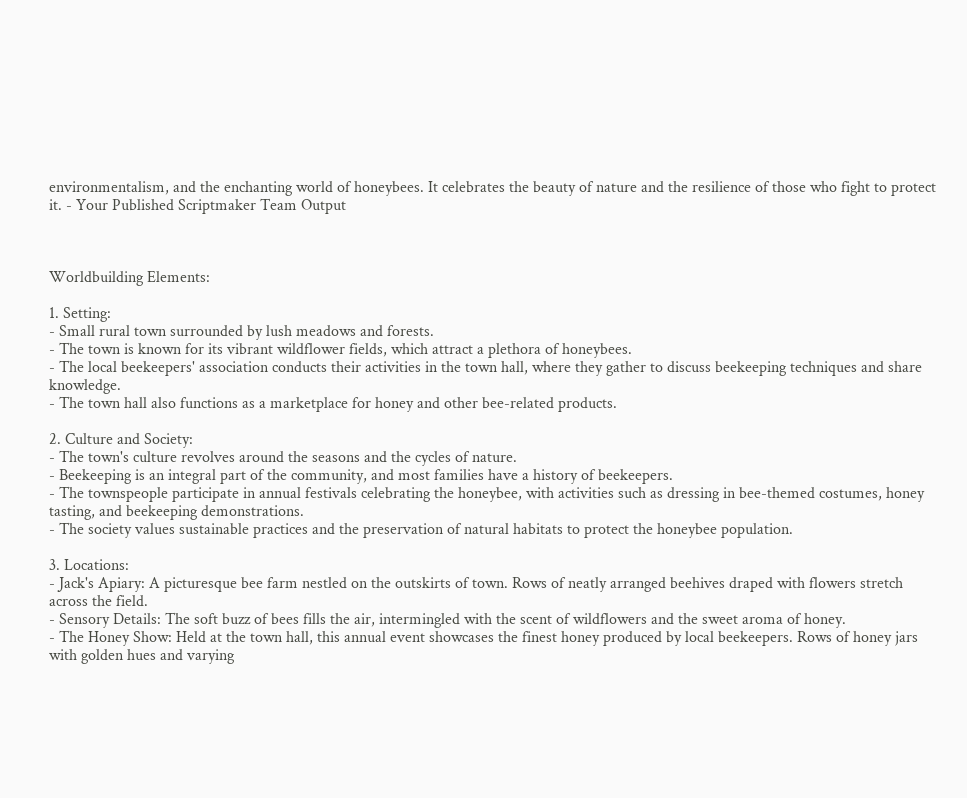environmentalism, and the enchanting world of honeybees. It celebrates the beauty of nature and the resilience of those who fight to protect it. - Your Published Scriptmaker Team Output



Worldbuilding Elements:

1. Setting:
- Small rural town surrounded by lush meadows and forests.
- The town is known for its vibrant wildflower fields, which attract a plethora of honeybees.
- The local beekeepers' association conducts their activities in the town hall, where they gather to discuss beekeeping techniques and share knowledge.
- The town hall also functions as a marketplace for honey and other bee-related products.

2. Culture and Society:
- The town's culture revolves around the seasons and the cycles of nature.
- Beekeeping is an integral part of the community, and most families have a history of beekeepers.
- The townspeople participate in annual festivals celebrating the honeybee, with activities such as dressing in bee-themed costumes, honey tasting, and beekeeping demonstrations.
- The society values sustainable practices and the preservation of natural habitats to protect the honeybee population.

3. Locations:
- Jack's Apiary: A picturesque bee farm nestled on the outskirts of town. Rows of neatly arranged beehives draped with flowers stretch across the field.
- Sensory Details: The soft buzz of bees fills the air, intermingled with the scent of wildflowers and the sweet aroma of honey.
- The Honey Show: Held at the town hall, this annual event showcases the finest honey produced by local beekeepers. Rows of honey jars with golden hues and varying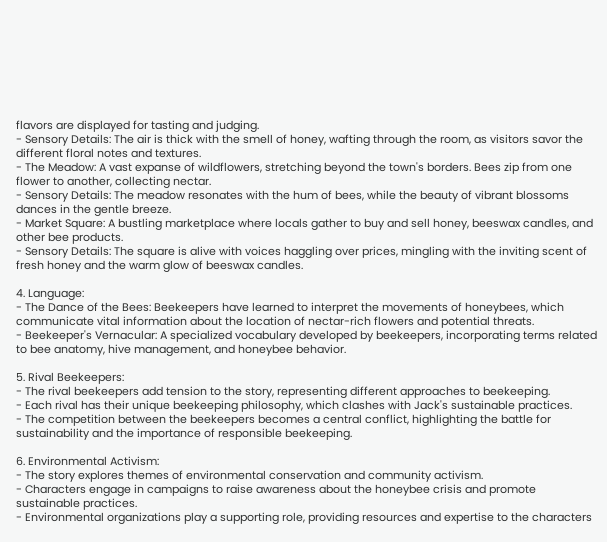flavors are displayed for tasting and judging.
- Sensory Details: The air is thick with the smell of honey, wafting through the room, as visitors savor the different floral notes and textures.
- The Meadow: A vast expanse of wildflowers, stretching beyond the town's borders. Bees zip from one flower to another, collecting nectar.
- Sensory Details: The meadow resonates with the hum of bees, while the beauty of vibrant blossoms dances in the gentle breeze.
- Market Square: A bustling marketplace where locals gather to buy and sell honey, beeswax candles, and other bee products.
- Sensory Details: The square is alive with voices haggling over prices, mingling with the inviting scent of fresh honey and the warm glow of beeswax candles.

4. Language:
- The Dance of the Bees: Beekeepers have learned to interpret the movements of honeybees, which communicate vital information about the location of nectar-rich flowers and potential threats.
- Beekeeper's Vernacular: A specialized vocabulary developed by beekeepers, incorporating terms related to bee anatomy, hive management, and honeybee behavior.

5. Rival Beekeepers:
- The rival beekeepers add tension to the story, representing different approaches to beekeeping.
- Each rival has their unique beekeeping philosophy, which clashes with Jack's sustainable practices.
- The competition between the beekeepers becomes a central conflict, highlighting the battle for sustainability and the importance of responsible beekeeping.

6. Environmental Activism:
- The story explores themes of environmental conservation and community activism.
- Characters engage in campaigns to raise awareness about the honeybee crisis and promote sustainable practices.
- Environmental organizations play a supporting role, providing resources and expertise to the characters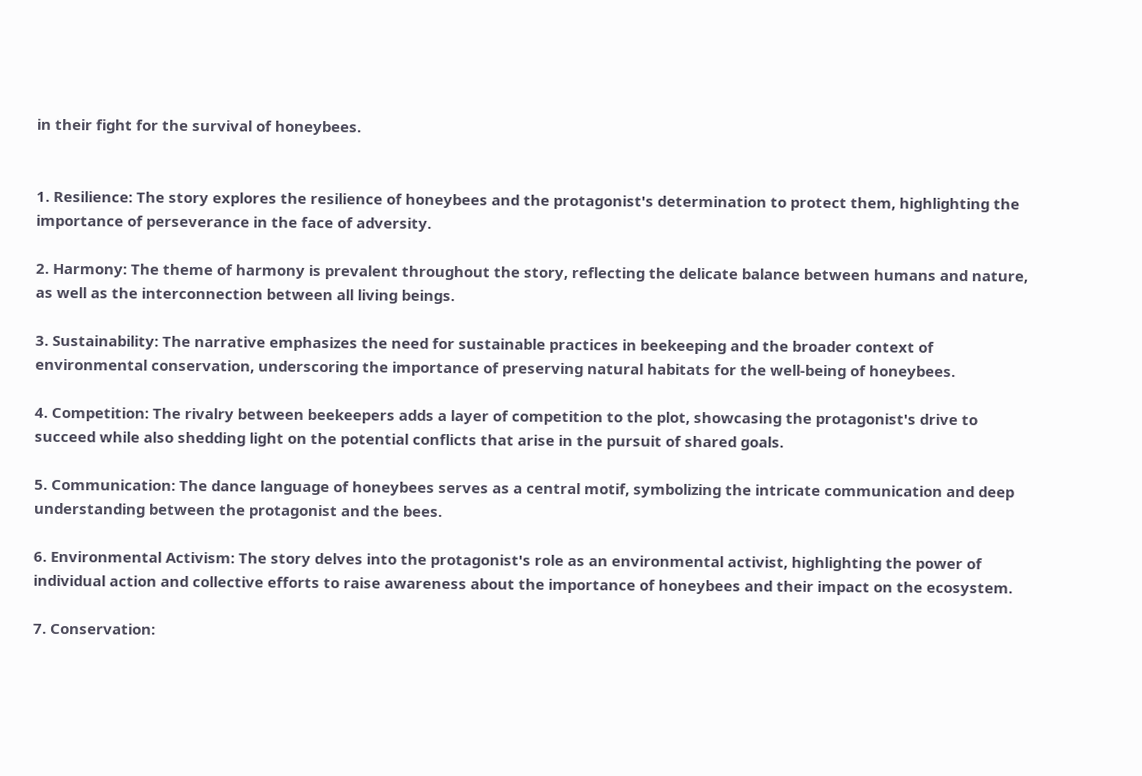in their fight for the survival of honeybees.


1. Resilience: The story explores the resilience of honeybees and the protagonist's determination to protect them, highlighting the importance of perseverance in the face of adversity.

2. Harmony: The theme of harmony is prevalent throughout the story, reflecting the delicate balance between humans and nature, as well as the interconnection between all living beings.

3. Sustainability: The narrative emphasizes the need for sustainable practices in beekeeping and the broader context of environmental conservation, underscoring the importance of preserving natural habitats for the well-being of honeybees.

4. Competition: The rivalry between beekeepers adds a layer of competition to the plot, showcasing the protagonist's drive to succeed while also shedding light on the potential conflicts that arise in the pursuit of shared goals.

5. Communication: The dance language of honeybees serves as a central motif, symbolizing the intricate communication and deep understanding between the protagonist and the bees.

6. Environmental Activism: The story delves into the protagonist's role as an environmental activist, highlighting the power of individual action and collective efforts to raise awareness about the importance of honeybees and their impact on the ecosystem.

7. Conservation: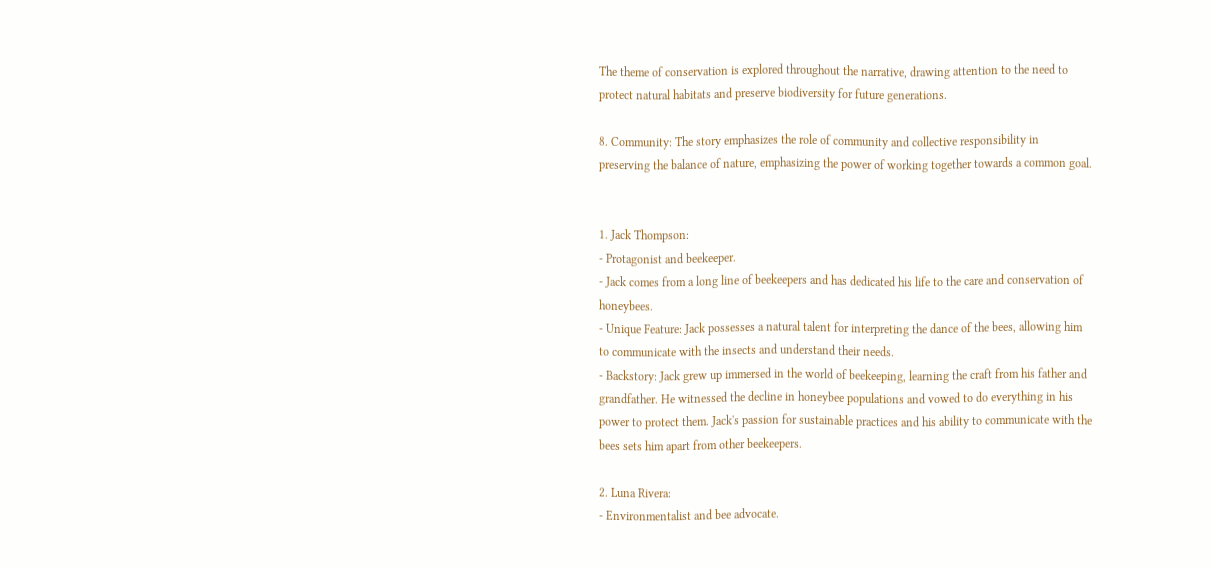The theme of conservation is explored throughout the narrative, drawing attention to the need to protect natural habitats and preserve biodiversity for future generations.

8. Community: The story emphasizes the role of community and collective responsibility in preserving the balance of nature, emphasizing the power of working together towards a common goal.


1. Jack Thompson:
- Protagonist and beekeeper.
- Jack comes from a long line of beekeepers and has dedicated his life to the care and conservation of honeybees.
- Unique Feature: Jack possesses a natural talent for interpreting the dance of the bees, allowing him to communicate with the insects and understand their needs.
- Backstory: Jack grew up immersed in the world of beekeeping, learning the craft from his father and grandfather. He witnessed the decline in honeybee populations and vowed to do everything in his power to protect them. Jack's passion for sustainable practices and his ability to communicate with the bees sets him apart from other beekeepers.

2. Luna Rivera:
- Environmentalist and bee advocate.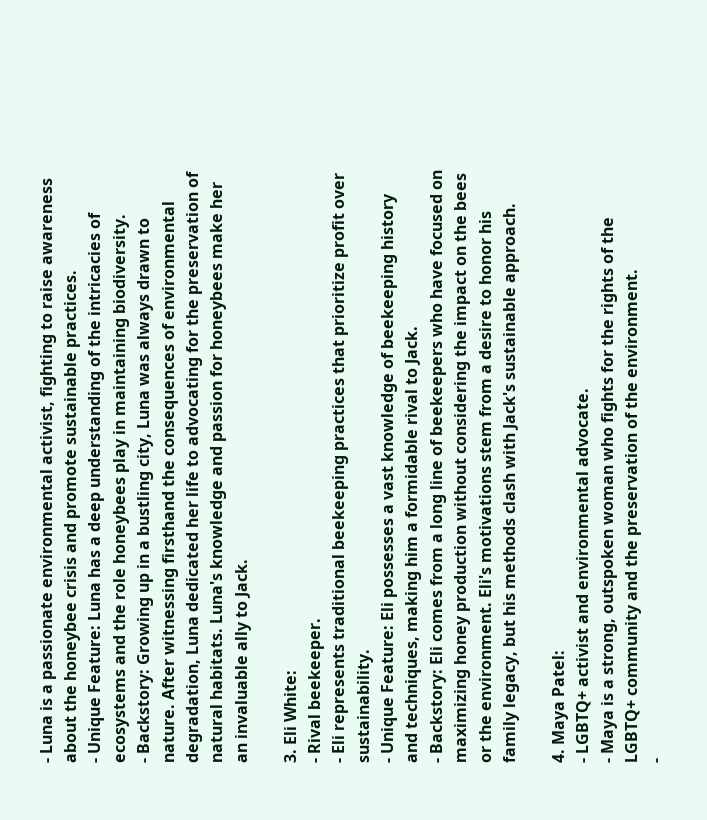- Luna is a passionate environmental activist, fighting to raise awareness about the honeybee crisis and promote sustainable practices.
- Unique Feature: Luna has a deep understanding of the intricacies of ecosystems and the role honeybees play in maintaining biodiversity.
- Backstory: Growing up in a bustling city, Luna was always drawn to nature. After witnessing firsthand the consequences of environmental degradation, Luna dedicated her life to advocating for the preservation of natural habitats. Luna's knowledge and passion for honeybees make her an invaluable ally to Jack.

3. Eli White:
- Rival beekeeper.
- Eli represents traditional beekeeping practices that prioritize profit over sustainability.
- Unique Feature: Eli possesses a vast knowledge of beekeeping history and techniques, making him a formidable rival to Jack.
- Backstory: Eli comes from a long line of beekeepers who have focused on maximizing honey production without considering the impact on the bees or the environment. Eli's motivations stem from a desire to honor his family legacy, but his methods clash with Jack's sustainable approach.

4. Maya Patel:
- LGBTQ+ activist and environmental advocate.
- Maya is a strong, outspoken woman who fights for the rights of the LGBTQ+ community and the preservation of the environment.
-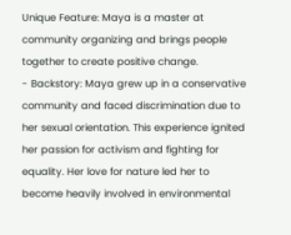Unique Feature: Maya is a master at community organizing and brings people together to create positive change.
- Backstory: Maya grew up in a conservative community and faced discrimination due to her sexual orientation. This experience ignited her passion for activism and fighting for equality. Her love for nature led her to become heavily involved in environmental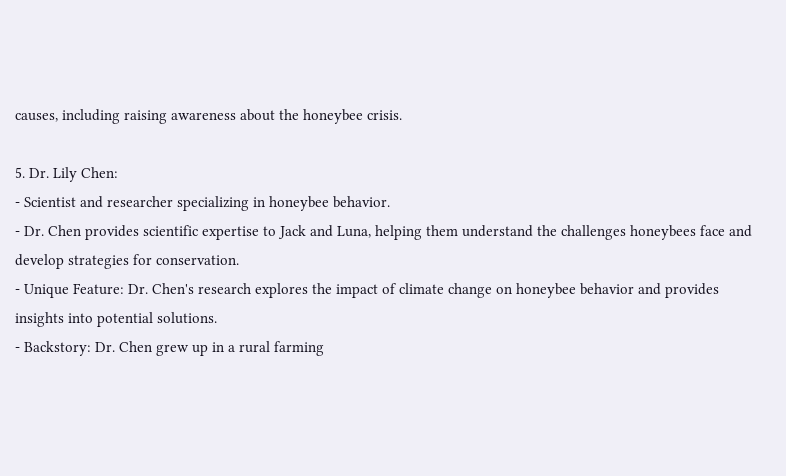causes, including raising awareness about the honeybee crisis.

5. Dr. Lily Chen:
- Scientist and researcher specializing in honeybee behavior.
- Dr. Chen provides scientific expertise to Jack and Luna, helping them understand the challenges honeybees face and develop strategies for conservation.
- Unique Feature: Dr. Chen's research explores the impact of climate change on honeybee behavior and provides insights into potential solutions.
- Backstory: Dr. Chen grew up in a rural farming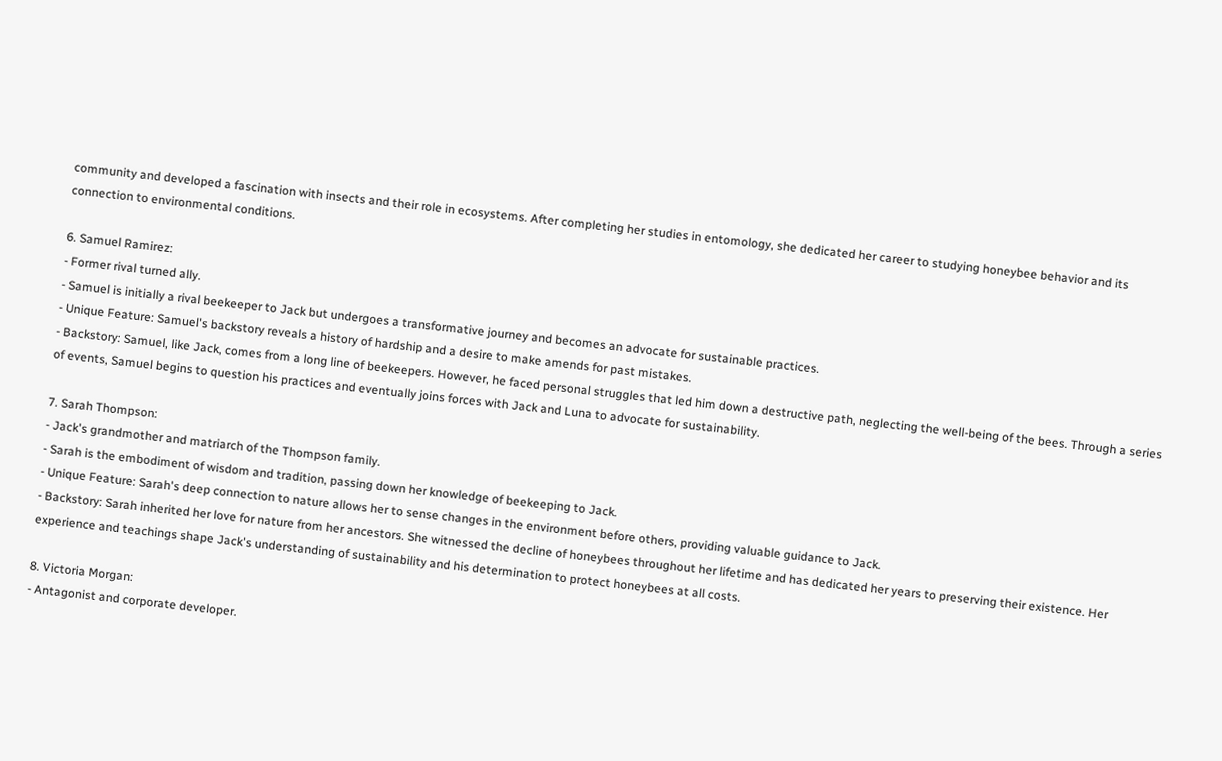community and developed a fascination with insects and their role in ecosystems. After completing her studies in entomology, she dedicated her career to studying honeybee behavior and its connection to environmental conditions.

6. Samuel Ramirez:
- Former rival turned ally.
- Samuel is initially a rival beekeeper to Jack but undergoes a transformative journey and becomes an advocate for sustainable practices.
- Unique Feature: Samuel's backstory reveals a history of hardship and a desire to make amends for past mistakes.
- Backstory: Samuel, like Jack, comes from a long line of beekeepers. However, he faced personal struggles that led him down a destructive path, neglecting the well-being of the bees. Through a series of events, Samuel begins to question his practices and eventually joins forces with Jack and Luna to advocate for sustainability.

7. Sarah Thompson:
- Jack's grandmother and matriarch of the Thompson family.
- Sarah is the embodiment of wisdom and tradition, passing down her knowledge of beekeeping to Jack.
- Unique Feature: Sarah's deep connection to nature allows her to sense changes in the environment before others, providing valuable guidance to Jack.
- Backstory: Sarah inherited her love for nature from her ancestors. She witnessed the decline of honeybees throughout her lifetime and has dedicated her years to preserving their existence. Her experience and teachings shape Jack's understanding of sustainability and his determination to protect honeybees at all costs.

8. Victoria Morgan:
- Antagonist and corporate developer.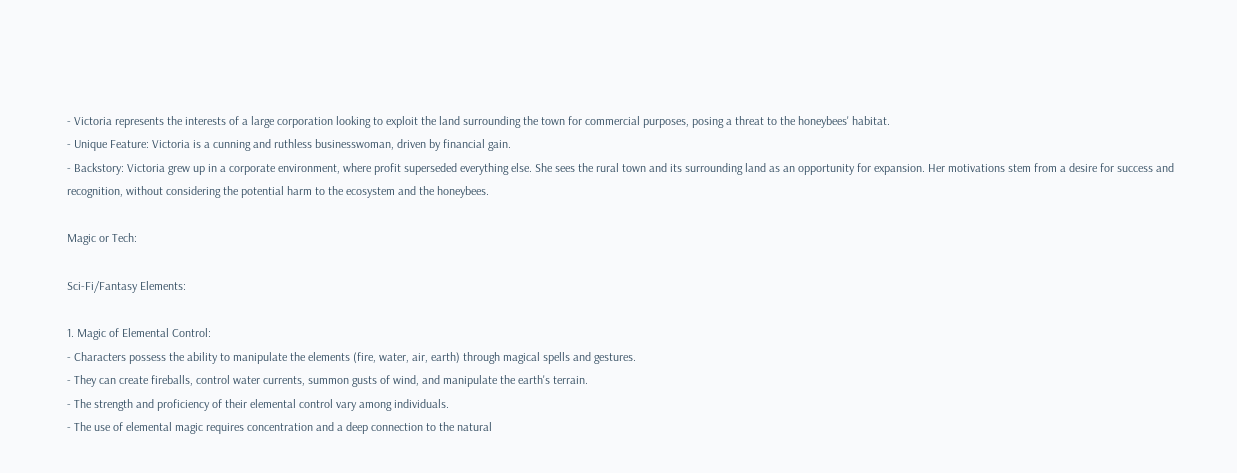- Victoria represents the interests of a large corporation looking to exploit the land surrounding the town for commercial purposes, posing a threat to the honeybees' habitat.
- Unique Feature: Victoria is a cunning and ruthless businesswoman, driven by financial gain.
- Backstory: Victoria grew up in a corporate environment, where profit superseded everything else. She sees the rural town and its surrounding land as an opportunity for expansion. Her motivations stem from a desire for success and recognition, without considering the potential harm to the ecosystem and the honeybees.

Magic or Tech:

Sci-Fi/Fantasy Elements:

1. Magic of Elemental Control:
- Characters possess the ability to manipulate the elements (fire, water, air, earth) through magical spells and gestures.
- They can create fireballs, control water currents, summon gusts of wind, and manipulate the earth's terrain.
- The strength and proficiency of their elemental control vary among individuals.
- The use of elemental magic requires concentration and a deep connection to the natural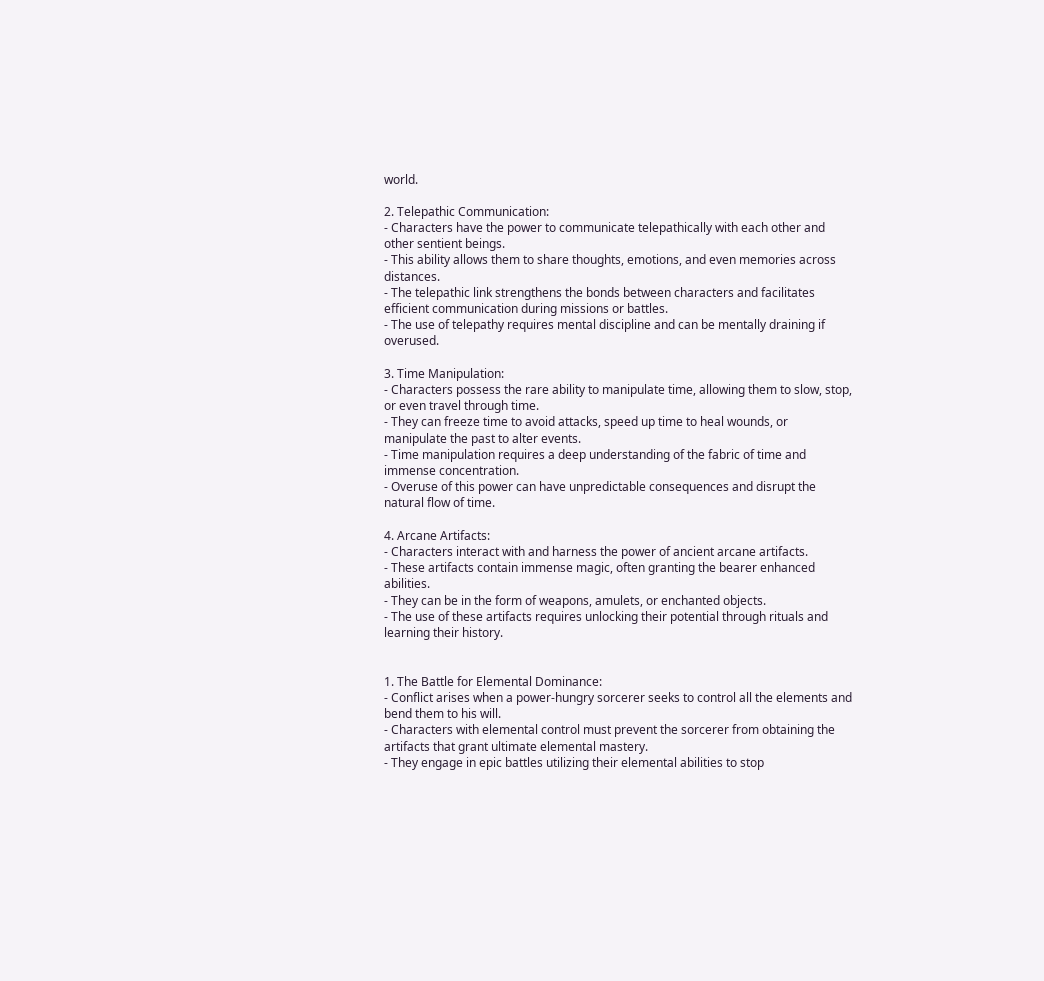world.

2. Telepathic Communication:
- Characters have the power to communicate telepathically with each other and other sentient beings.
- This ability allows them to share thoughts, emotions, and even memories across distances.
- The telepathic link strengthens the bonds between characters and facilitates efficient communication during missions or battles.
- The use of telepathy requires mental discipline and can be mentally draining if overused.

3. Time Manipulation:
- Characters possess the rare ability to manipulate time, allowing them to slow, stop, or even travel through time.
- They can freeze time to avoid attacks, speed up time to heal wounds, or manipulate the past to alter events.
- Time manipulation requires a deep understanding of the fabric of time and immense concentration.
- Overuse of this power can have unpredictable consequences and disrupt the natural flow of time.

4. Arcane Artifacts:
- Characters interact with and harness the power of ancient arcane artifacts.
- These artifacts contain immense magic, often granting the bearer enhanced abilities.
- They can be in the form of weapons, amulets, or enchanted objects.
- The use of these artifacts requires unlocking their potential through rituals and learning their history.


1. The Battle for Elemental Dominance:
- Conflict arises when a power-hungry sorcerer seeks to control all the elements and bend them to his will.
- Characters with elemental control must prevent the sorcerer from obtaining the artifacts that grant ultimate elemental mastery.
- They engage in epic battles utilizing their elemental abilities to stop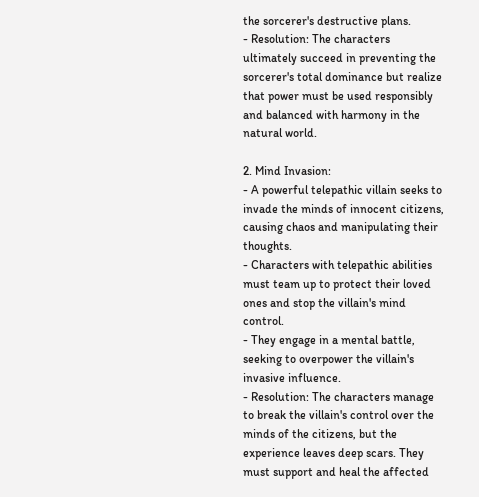the sorcerer's destructive plans.
- Resolution: The characters ultimately succeed in preventing the sorcerer's total dominance but realize that power must be used responsibly and balanced with harmony in the natural world.

2. Mind Invasion:
- A powerful telepathic villain seeks to invade the minds of innocent citizens, causing chaos and manipulating their thoughts.
- Characters with telepathic abilities must team up to protect their loved ones and stop the villain's mind control.
- They engage in a mental battle, seeking to overpower the villain's invasive influence.
- Resolution: The characters manage to break the villain's control over the minds of the citizens, but the experience leaves deep scars. They must support and heal the affected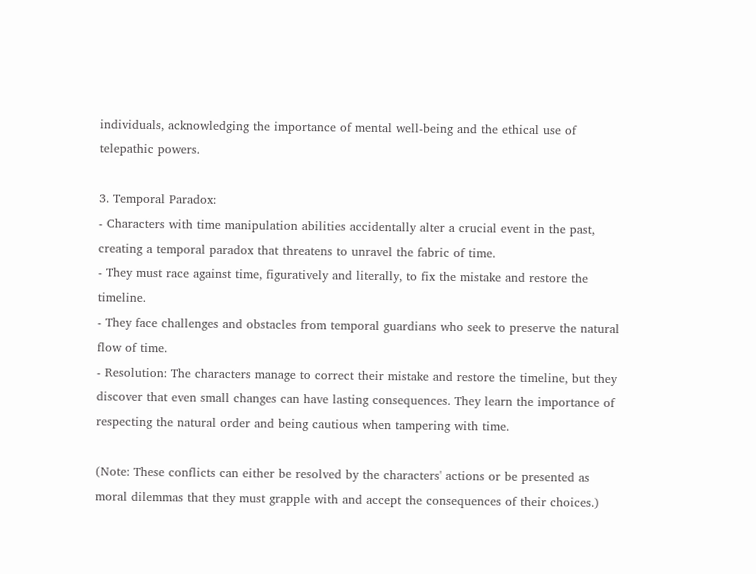individuals, acknowledging the importance of mental well-being and the ethical use of telepathic powers.

3. Temporal Paradox:
- Characters with time manipulation abilities accidentally alter a crucial event in the past, creating a temporal paradox that threatens to unravel the fabric of time.
- They must race against time, figuratively and literally, to fix the mistake and restore the timeline.
- They face challenges and obstacles from temporal guardians who seek to preserve the natural flow of time.
- Resolution: The characters manage to correct their mistake and restore the timeline, but they discover that even small changes can have lasting consequences. They learn the importance of respecting the natural order and being cautious when tampering with time.

(Note: These conflicts can either be resolved by the characters' actions or be presented as moral dilemmas that they must grapple with and accept the consequences of their choices.)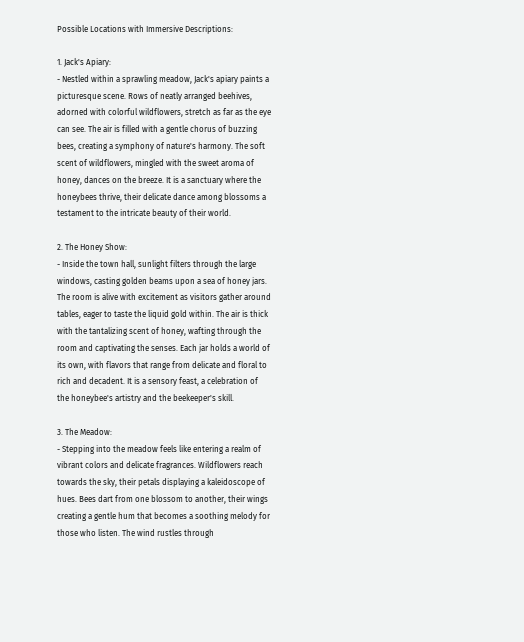Possible Locations with Immersive Descriptions:

1. Jack's Apiary:
- Nestled within a sprawling meadow, Jack's apiary paints a picturesque scene. Rows of neatly arranged beehives, adorned with colorful wildflowers, stretch as far as the eye can see. The air is filled with a gentle chorus of buzzing bees, creating a symphony of nature's harmony. The soft scent of wildflowers, mingled with the sweet aroma of honey, dances on the breeze. It is a sanctuary where the honeybees thrive, their delicate dance among blossoms a testament to the intricate beauty of their world.

2. The Honey Show:
- Inside the town hall, sunlight filters through the large windows, casting golden beams upon a sea of honey jars. The room is alive with excitement as visitors gather around tables, eager to taste the liquid gold within. The air is thick with the tantalizing scent of honey, wafting through the room and captivating the senses. Each jar holds a world of its own, with flavors that range from delicate and floral to rich and decadent. It is a sensory feast, a celebration of the honeybee's artistry and the beekeeper's skill.

3. The Meadow:
- Stepping into the meadow feels like entering a realm of vibrant colors and delicate fragrances. Wildflowers reach towards the sky, their petals displaying a kaleidoscope of hues. Bees dart from one blossom to another, their wings creating a gentle hum that becomes a soothing melody for those who listen. The wind rustles through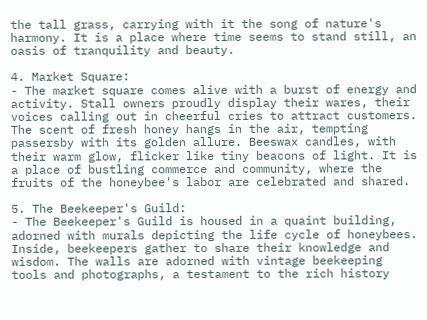the tall grass, carrying with it the song of nature's harmony. It is a place where time seems to stand still, an oasis of tranquility and beauty.

4. Market Square:
- The market square comes alive with a burst of energy and activity. Stall owners proudly display their wares, their voices calling out in cheerful cries to attract customers. The scent of fresh honey hangs in the air, tempting passersby with its golden allure. Beeswax candles, with their warm glow, flicker like tiny beacons of light. It is a place of bustling commerce and community, where the fruits of the honeybee's labor are celebrated and shared.

5. The Beekeeper's Guild:
- The Beekeeper's Guild is housed in a quaint building, adorned with murals depicting the life cycle of honeybees. Inside, beekeepers gather to share their knowledge and wisdom. The walls are adorned with vintage beekeeping tools and photographs, a testament to the rich history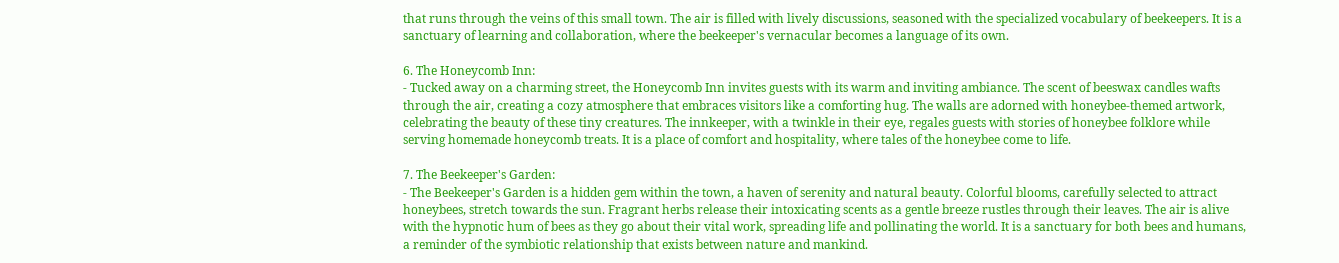that runs through the veins of this small town. The air is filled with lively discussions, seasoned with the specialized vocabulary of beekeepers. It is a sanctuary of learning and collaboration, where the beekeeper's vernacular becomes a language of its own.

6. The Honeycomb Inn:
- Tucked away on a charming street, the Honeycomb Inn invites guests with its warm and inviting ambiance. The scent of beeswax candles wafts through the air, creating a cozy atmosphere that embraces visitors like a comforting hug. The walls are adorned with honeybee-themed artwork, celebrating the beauty of these tiny creatures. The innkeeper, with a twinkle in their eye, regales guests with stories of honeybee folklore while serving homemade honeycomb treats. It is a place of comfort and hospitality, where tales of the honeybee come to life.

7. The Beekeeper's Garden:
- The Beekeeper's Garden is a hidden gem within the town, a haven of serenity and natural beauty. Colorful blooms, carefully selected to attract honeybees, stretch towards the sun. Fragrant herbs release their intoxicating scents as a gentle breeze rustles through their leaves. The air is alive with the hypnotic hum of bees as they go about their vital work, spreading life and pollinating the world. It is a sanctuary for both bees and humans, a reminder of the symbiotic relationship that exists between nature and mankind.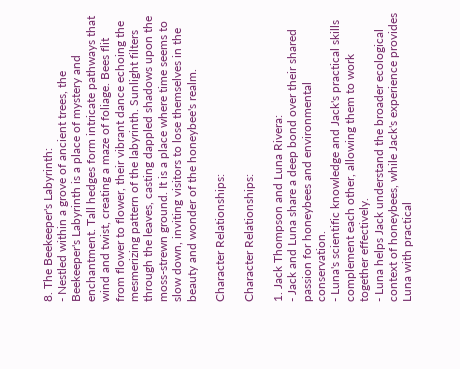8. The Beekeeper's Labyrinth:
- Nestled within a grove of ancient trees, the Beekeeper's Labyrinth is a place of mystery and enchantment. Tall hedges form intricate pathways that wind and twist, creating a maze of foliage. Bees flit from flower to flower, their vibrant dance echoing the mesmerizing pattern of the labyrinth. Sunlight filters through the leaves, casting dappled shadows upon the moss-strewn ground. It is a place where time seems to slow down, inviting visitors to lose themselves in the beauty and wonder of the honeybee's realm.

Character Relationships:

Character Relationships:

1. Jack Thompson and Luna Rivera:
- Jack and Luna share a deep bond over their shared passion for honeybees and environmental conservation.
- Luna's scientific knowledge and Jack's practical skills complement each other, allowing them to work together effectively.
- Luna helps Jack understand the broader ecological context of honeybees, while Jack's experience provides Luna with practical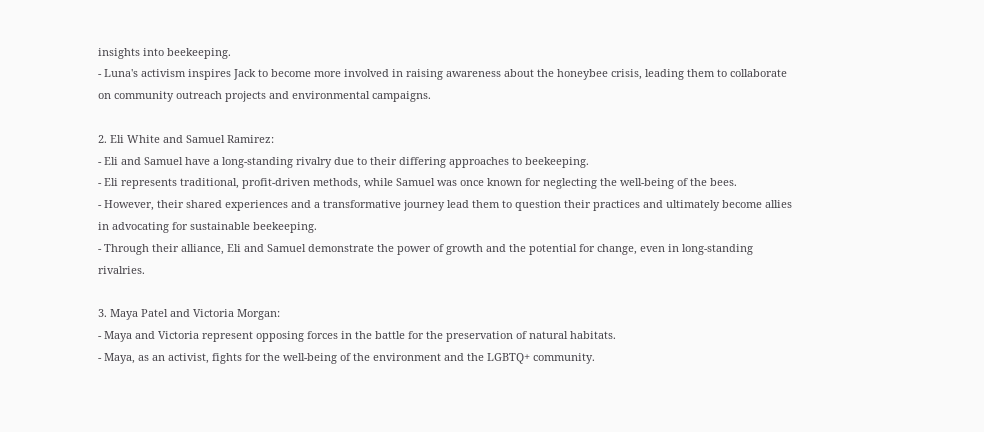insights into beekeeping.
- Luna's activism inspires Jack to become more involved in raising awareness about the honeybee crisis, leading them to collaborate on community outreach projects and environmental campaigns.

2. Eli White and Samuel Ramirez:
- Eli and Samuel have a long-standing rivalry due to their differing approaches to beekeeping.
- Eli represents traditional, profit-driven methods, while Samuel was once known for neglecting the well-being of the bees.
- However, their shared experiences and a transformative journey lead them to question their practices and ultimately become allies in advocating for sustainable beekeeping.
- Through their alliance, Eli and Samuel demonstrate the power of growth and the potential for change, even in long-standing rivalries.

3. Maya Patel and Victoria Morgan:
- Maya and Victoria represent opposing forces in the battle for the preservation of natural habitats.
- Maya, as an activist, fights for the well-being of the environment and the LGBTQ+ community.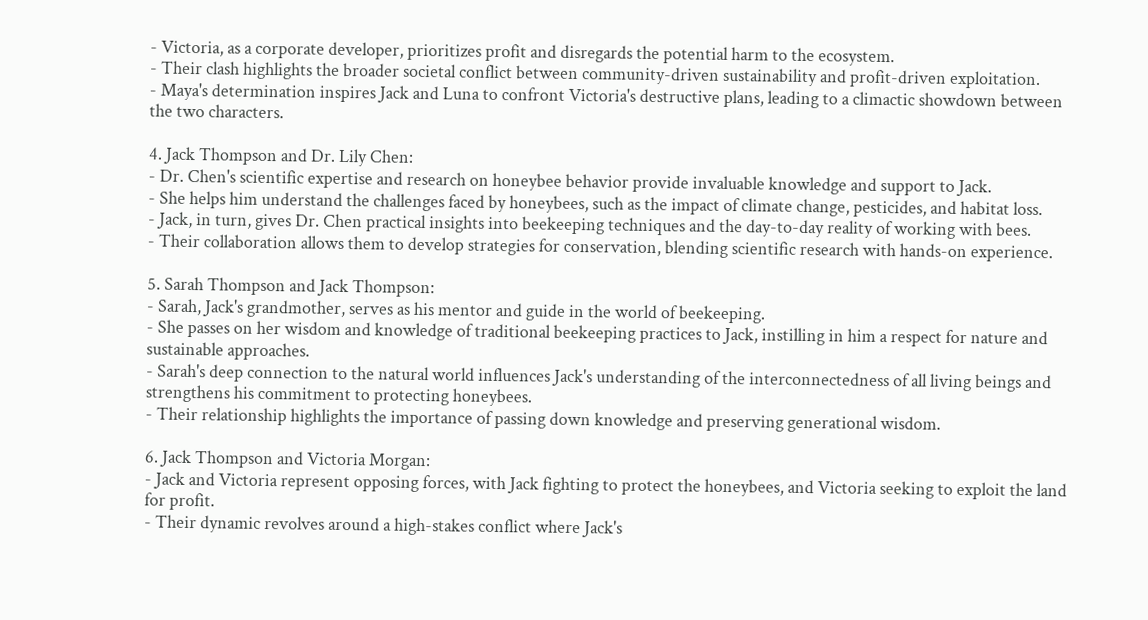- Victoria, as a corporate developer, prioritizes profit and disregards the potential harm to the ecosystem.
- Their clash highlights the broader societal conflict between community-driven sustainability and profit-driven exploitation.
- Maya's determination inspires Jack and Luna to confront Victoria's destructive plans, leading to a climactic showdown between the two characters.

4. Jack Thompson and Dr. Lily Chen:
- Dr. Chen's scientific expertise and research on honeybee behavior provide invaluable knowledge and support to Jack.
- She helps him understand the challenges faced by honeybees, such as the impact of climate change, pesticides, and habitat loss.
- Jack, in turn, gives Dr. Chen practical insights into beekeeping techniques and the day-to-day reality of working with bees.
- Their collaboration allows them to develop strategies for conservation, blending scientific research with hands-on experience.

5. Sarah Thompson and Jack Thompson:
- Sarah, Jack's grandmother, serves as his mentor and guide in the world of beekeeping.
- She passes on her wisdom and knowledge of traditional beekeeping practices to Jack, instilling in him a respect for nature and sustainable approaches.
- Sarah's deep connection to the natural world influences Jack's understanding of the interconnectedness of all living beings and strengthens his commitment to protecting honeybees.
- Their relationship highlights the importance of passing down knowledge and preserving generational wisdom.

6. Jack Thompson and Victoria Morgan:
- Jack and Victoria represent opposing forces, with Jack fighting to protect the honeybees, and Victoria seeking to exploit the land for profit.
- Their dynamic revolves around a high-stakes conflict where Jack's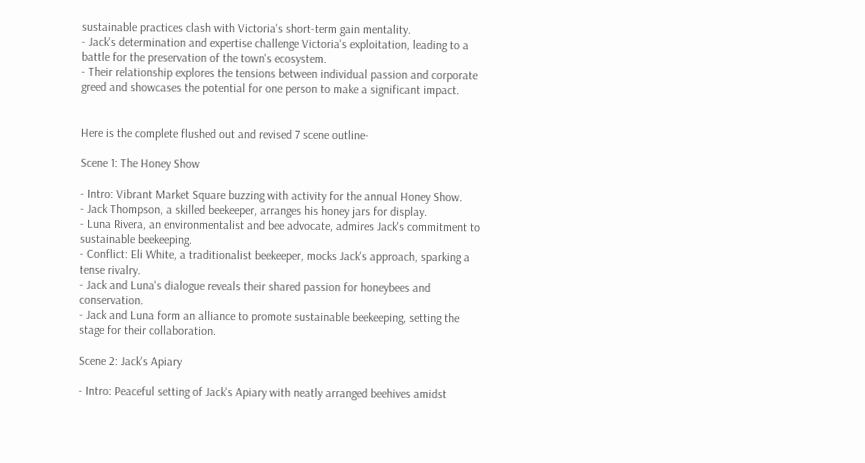sustainable practices clash with Victoria's short-term gain mentality.
- Jack's determination and expertise challenge Victoria's exploitation, leading to a battle for the preservation of the town's ecosystem.
- Their relationship explores the tensions between individual passion and corporate greed and showcases the potential for one person to make a significant impact.


Here is the complete flushed out and revised 7 scene outline-

Scene 1: The Honey Show

- Intro: Vibrant Market Square buzzing with activity for the annual Honey Show.
- Jack Thompson, a skilled beekeeper, arranges his honey jars for display.
- Luna Rivera, an environmentalist and bee advocate, admires Jack's commitment to sustainable beekeeping.
- Conflict: Eli White, a traditionalist beekeeper, mocks Jack's approach, sparking a tense rivalry.
- Jack and Luna's dialogue reveals their shared passion for honeybees and conservation.
- Jack and Luna form an alliance to promote sustainable beekeeping, setting the stage for their collaboration.

Scene 2: Jack's Apiary

- Intro: Peaceful setting of Jack's Apiary with neatly arranged beehives amidst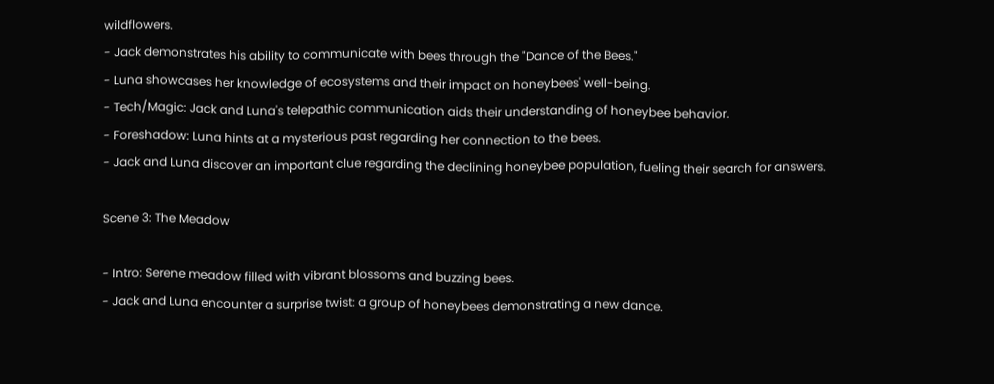wildflowers.
- Jack demonstrates his ability to communicate with bees through the "Dance of the Bees."
- Luna showcases her knowledge of ecosystems and their impact on honeybees' well-being.
- Tech/Magic: Jack and Luna's telepathic communication aids their understanding of honeybee behavior.
- Foreshadow: Luna hints at a mysterious past regarding her connection to the bees.
- Jack and Luna discover an important clue regarding the declining honeybee population, fueling their search for answers.

Scene 3: The Meadow

- Intro: Serene meadow filled with vibrant blossoms and buzzing bees.
- Jack and Luna encounter a surprise twist: a group of honeybees demonstrating a new dance.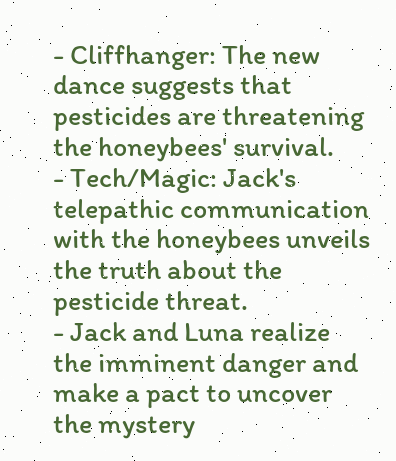- Cliffhanger: The new dance suggests that pesticides are threatening the honeybees' survival.
- Tech/Magic: Jack's telepathic communication with the honeybees unveils the truth about the pesticide threat.
- Jack and Luna realize the imminent danger and make a pact to uncover the mystery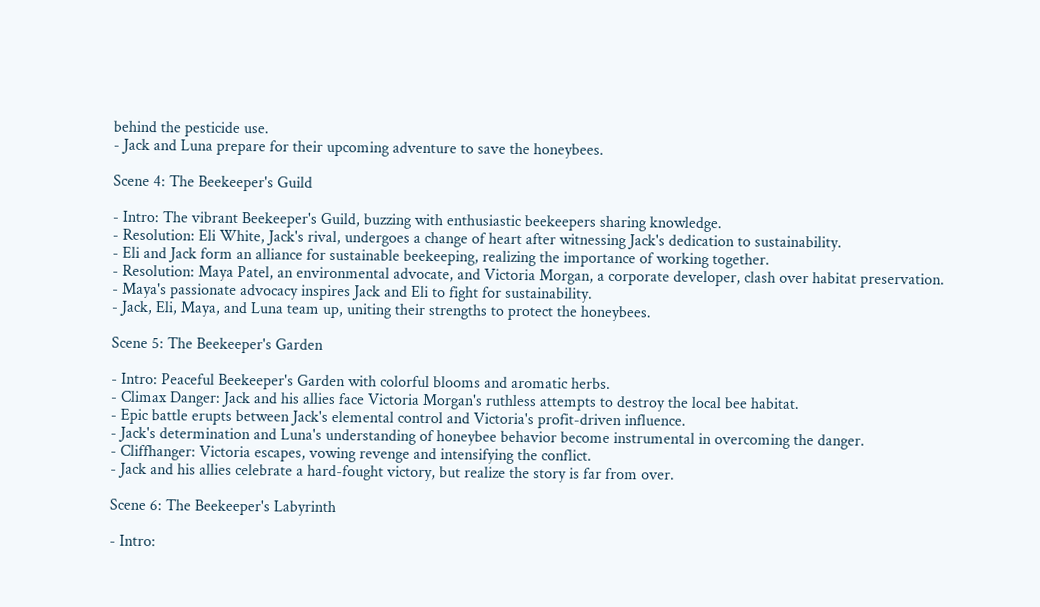behind the pesticide use.
- Jack and Luna prepare for their upcoming adventure to save the honeybees.

Scene 4: The Beekeeper's Guild

- Intro: The vibrant Beekeeper's Guild, buzzing with enthusiastic beekeepers sharing knowledge.
- Resolution: Eli White, Jack's rival, undergoes a change of heart after witnessing Jack's dedication to sustainability.
- Eli and Jack form an alliance for sustainable beekeeping, realizing the importance of working together.
- Resolution: Maya Patel, an environmental advocate, and Victoria Morgan, a corporate developer, clash over habitat preservation.
- Maya's passionate advocacy inspires Jack and Eli to fight for sustainability.
- Jack, Eli, Maya, and Luna team up, uniting their strengths to protect the honeybees.

Scene 5: The Beekeeper's Garden

- Intro: Peaceful Beekeeper's Garden with colorful blooms and aromatic herbs.
- Climax Danger: Jack and his allies face Victoria Morgan's ruthless attempts to destroy the local bee habitat.
- Epic battle erupts between Jack's elemental control and Victoria's profit-driven influence.
- Jack's determination and Luna's understanding of honeybee behavior become instrumental in overcoming the danger.
- Cliffhanger: Victoria escapes, vowing revenge and intensifying the conflict.
- Jack and his allies celebrate a hard-fought victory, but realize the story is far from over.

Scene 6: The Beekeeper's Labyrinth

- Intro: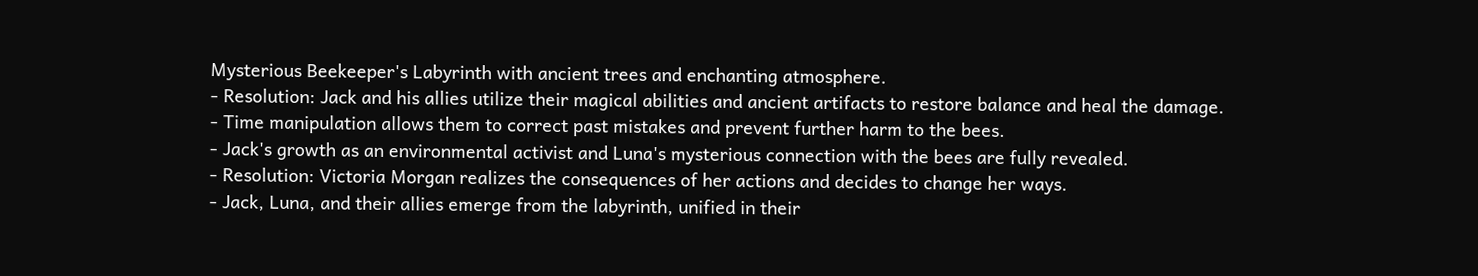Mysterious Beekeeper's Labyrinth with ancient trees and enchanting atmosphere.
- Resolution: Jack and his allies utilize their magical abilities and ancient artifacts to restore balance and heal the damage.
- Time manipulation allows them to correct past mistakes and prevent further harm to the bees.
- Jack's growth as an environmental activist and Luna's mysterious connection with the bees are fully revealed.
- Resolution: Victoria Morgan realizes the consequences of her actions and decides to change her ways.
- Jack, Luna, and their allies emerge from the labyrinth, unified in their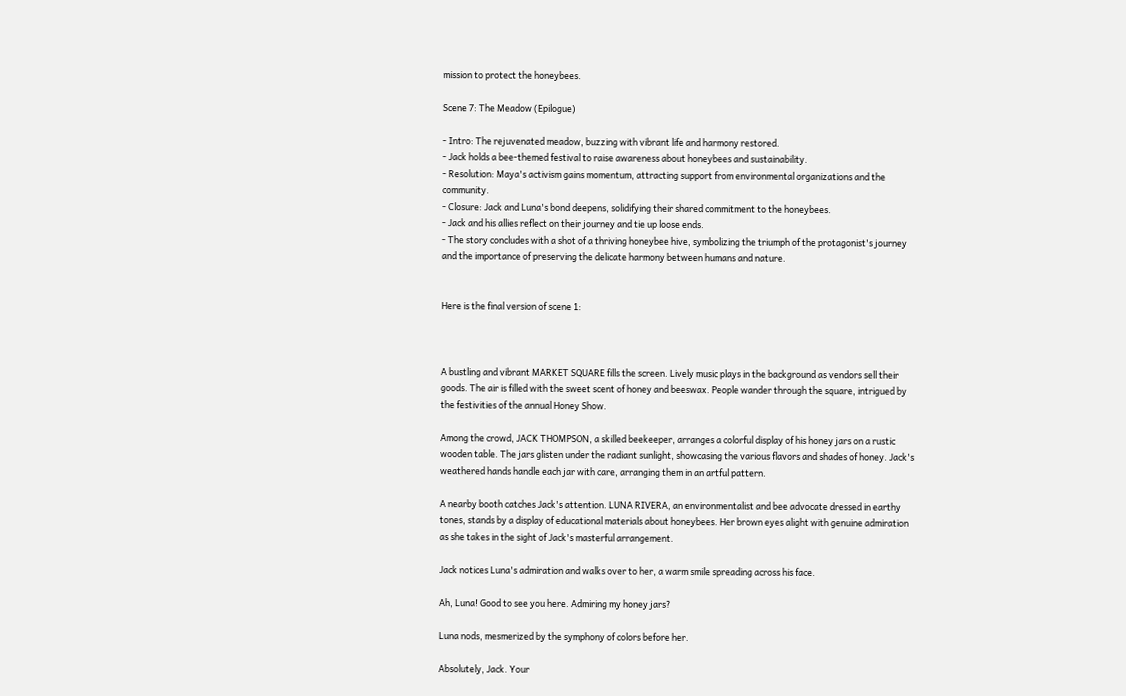mission to protect the honeybees.

Scene 7: The Meadow (Epilogue)

- Intro: The rejuvenated meadow, buzzing with vibrant life and harmony restored.
- Jack holds a bee-themed festival to raise awareness about honeybees and sustainability.
- Resolution: Maya's activism gains momentum, attracting support from environmental organizations and the community.
- Closure: Jack and Luna's bond deepens, solidifying their shared commitment to the honeybees.
- Jack and his allies reflect on their journey and tie up loose ends.
- The story concludes with a shot of a thriving honeybee hive, symbolizing the triumph of the protagonist's journey and the importance of preserving the delicate harmony between humans and nature.


Here is the final version of scene 1:



A bustling and vibrant MARKET SQUARE fills the screen. Lively music plays in the background as vendors sell their goods. The air is filled with the sweet scent of honey and beeswax. People wander through the square, intrigued by the festivities of the annual Honey Show.

Among the crowd, JACK THOMPSON, a skilled beekeeper, arranges a colorful display of his honey jars on a rustic wooden table. The jars glisten under the radiant sunlight, showcasing the various flavors and shades of honey. Jack's weathered hands handle each jar with care, arranging them in an artful pattern.

A nearby booth catches Jack's attention. LUNA RIVERA, an environmentalist and bee advocate dressed in earthy tones, stands by a display of educational materials about honeybees. Her brown eyes alight with genuine admiration as she takes in the sight of Jack's masterful arrangement.

Jack notices Luna's admiration and walks over to her, a warm smile spreading across his face.

Ah, Luna! Good to see you here. Admiring my honey jars?

Luna nods, mesmerized by the symphony of colors before her.

Absolutely, Jack. Your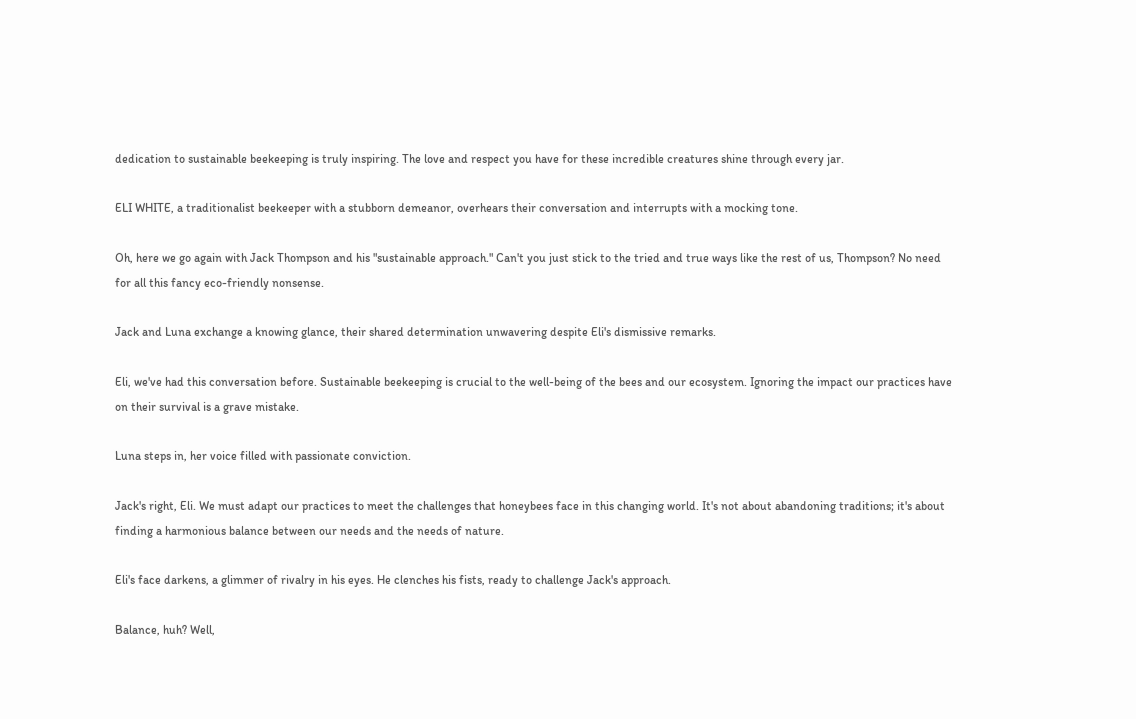dedication to sustainable beekeeping is truly inspiring. The love and respect you have for these incredible creatures shine through every jar.

ELI WHITE, a traditionalist beekeeper with a stubborn demeanor, overhears their conversation and interrupts with a mocking tone.

Oh, here we go again with Jack Thompson and his "sustainable approach." Can't you just stick to the tried and true ways like the rest of us, Thompson? No need for all this fancy eco-friendly nonsense.

Jack and Luna exchange a knowing glance, their shared determination unwavering despite Eli's dismissive remarks.

Eli, we've had this conversation before. Sustainable beekeeping is crucial to the well-being of the bees and our ecosystem. Ignoring the impact our practices have on their survival is a grave mistake.

Luna steps in, her voice filled with passionate conviction.

Jack's right, Eli. We must adapt our practices to meet the challenges that honeybees face in this changing world. It's not about abandoning traditions; it's about finding a harmonious balance between our needs and the needs of nature.

Eli's face darkens, a glimmer of rivalry in his eyes. He clenches his fists, ready to challenge Jack's approach.

Balance, huh? Well,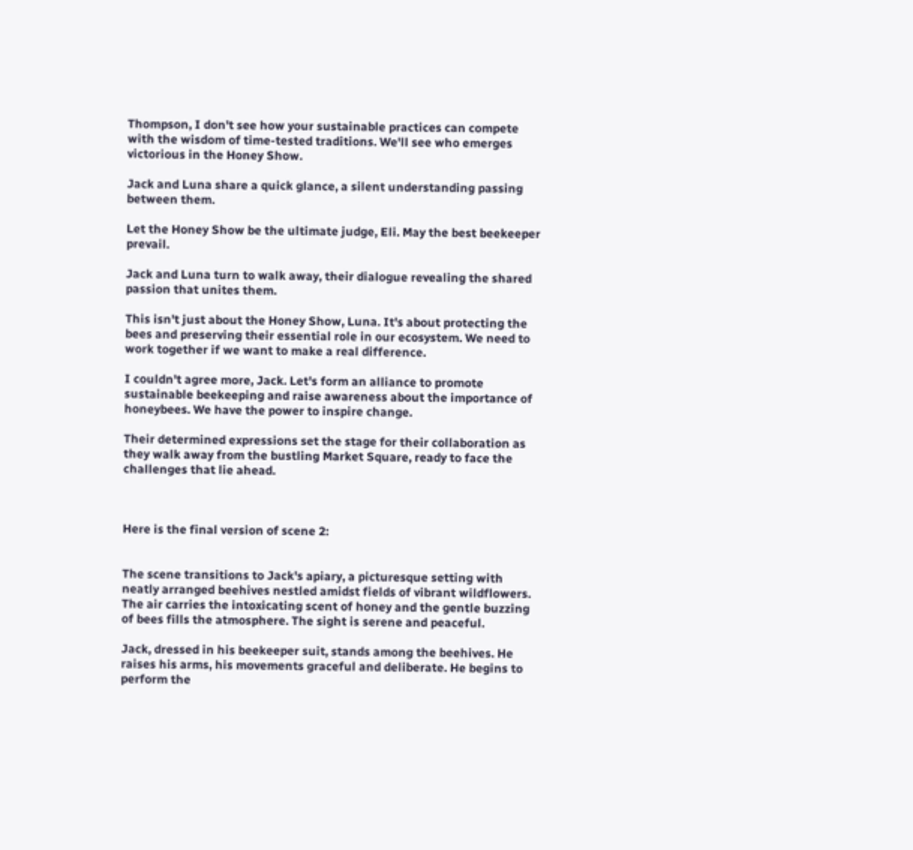Thompson, I don't see how your sustainable practices can compete with the wisdom of time-tested traditions. We'll see who emerges victorious in the Honey Show.

Jack and Luna share a quick glance, a silent understanding passing between them.

Let the Honey Show be the ultimate judge, Eli. May the best beekeeper prevail.

Jack and Luna turn to walk away, their dialogue revealing the shared passion that unites them.

This isn't just about the Honey Show, Luna. It's about protecting the bees and preserving their essential role in our ecosystem. We need to work together if we want to make a real difference.

I couldn't agree more, Jack. Let's form an alliance to promote sustainable beekeeping and raise awareness about the importance of honeybees. We have the power to inspire change.

Their determined expressions set the stage for their collaboration as they walk away from the bustling Market Square, ready to face the challenges that lie ahead.



Here is the final version of scene 2:


The scene transitions to Jack's apiary, a picturesque setting with neatly arranged beehives nestled amidst fields of vibrant wildflowers. The air carries the intoxicating scent of honey and the gentle buzzing of bees fills the atmosphere. The sight is serene and peaceful.

Jack, dressed in his beekeeper suit, stands among the beehives. He raises his arms, his movements graceful and deliberate. He begins to perform the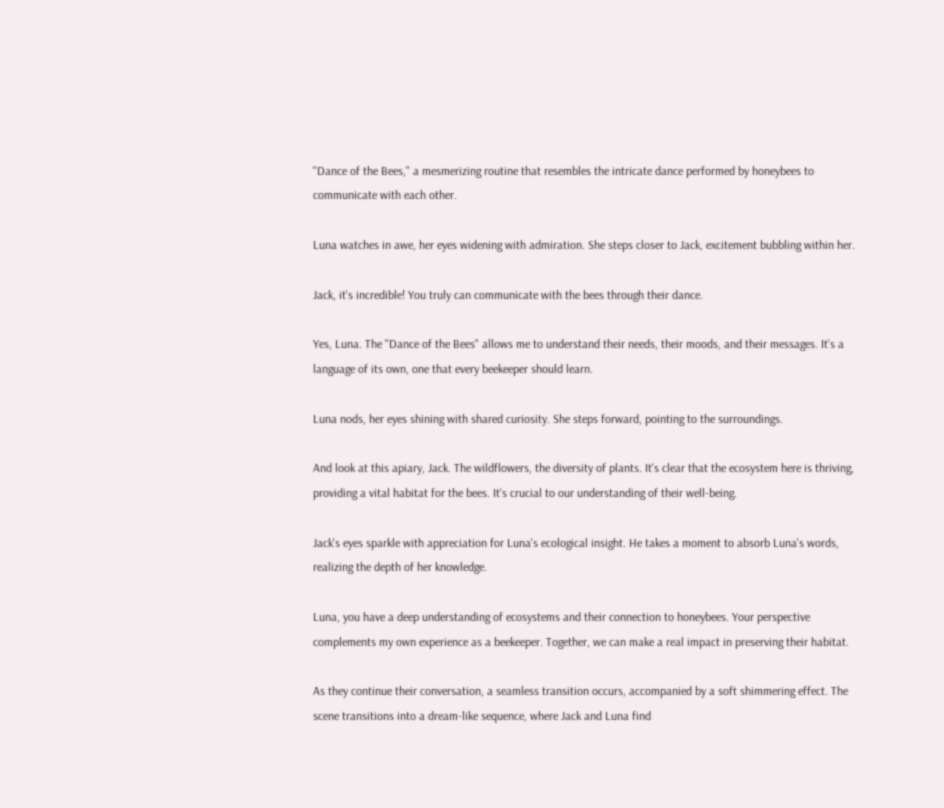"Dance of the Bees," a mesmerizing routine that resembles the intricate dance performed by honeybees to communicate with each other.

Luna watches in awe, her eyes widening with admiration. She steps closer to Jack, excitement bubbling within her.

Jack, it's incredible! You truly can communicate with the bees through their dance.

Yes, Luna. The "Dance of the Bees" allows me to understand their needs, their moods, and their messages. It's a language of its own, one that every beekeeper should learn.

Luna nods, her eyes shining with shared curiosity. She steps forward, pointing to the surroundings.

And look at this apiary, Jack. The wildflowers, the diversity of plants. It's clear that the ecosystem here is thriving, providing a vital habitat for the bees. It's crucial to our understanding of their well-being.

Jack's eyes sparkle with appreciation for Luna's ecological insight. He takes a moment to absorb Luna's words, realizing the depth of her knowledge.

Luna, you have a deep understanding of ecosystems and their connection to honeybees. Your perspective complements my own experience as a beekeeper. Together, we can make a real impact in preserving their habitat.

As they continue their conversation, a seamless transition occurs, accompanied by a soft shimmering effect. The scene transitions into a dream-like sequence, where Jack and Luna find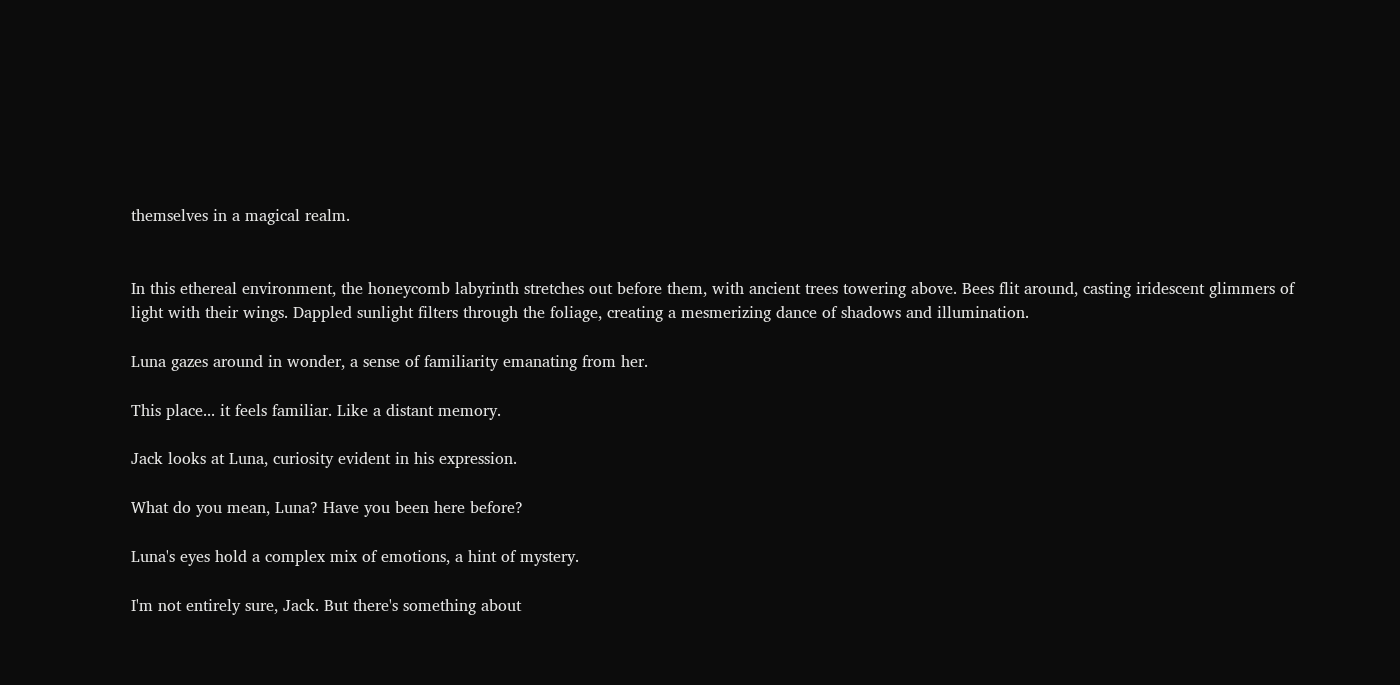themselves in a magical realm.


In this ethereal environment, the honeycomb labyrinth stretches out before them, with ancient trees towering above. Bees flit around, casting iridescent glimmers of light with their wings. Dappled sunlight filters through the foliage, creating a mesmerizing dance of shadows and illumination.

Luna gazes around in wonder, a sense of familiarity emanating from her.

This place... it feels familiar. Like a distant memory.

Jack looks at Luna, curiosity evident in his expression.

What do you mean, Luna? Have you been here before?

Luna's eyes hold a complex mix of emotions, a hint of mystery.

I'm not entirely sure, Jack. But there's something about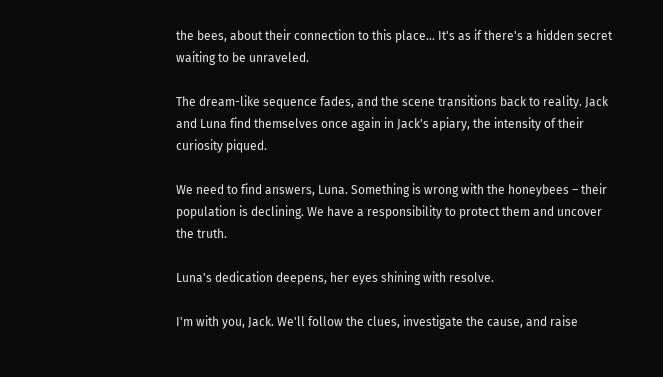the bees, about their connection to this place… It's as if there's a hidden secret waiting to be unraveled.

The dream-like sequence fades, and the scene transitions back to reality. Jack and Luna find themselves once again in Jack's apiary, the intensity of their curiosity piqued.

We need to find answers, Luna. Something is wrong with the honeybees – their population is declining. We have a responsibility to protect them and uncover the truth.

Luna's dedication deepens, her eyes shining with resolve.

I'm with you, Jack. We'll follow the clues, investigate the cause, and raise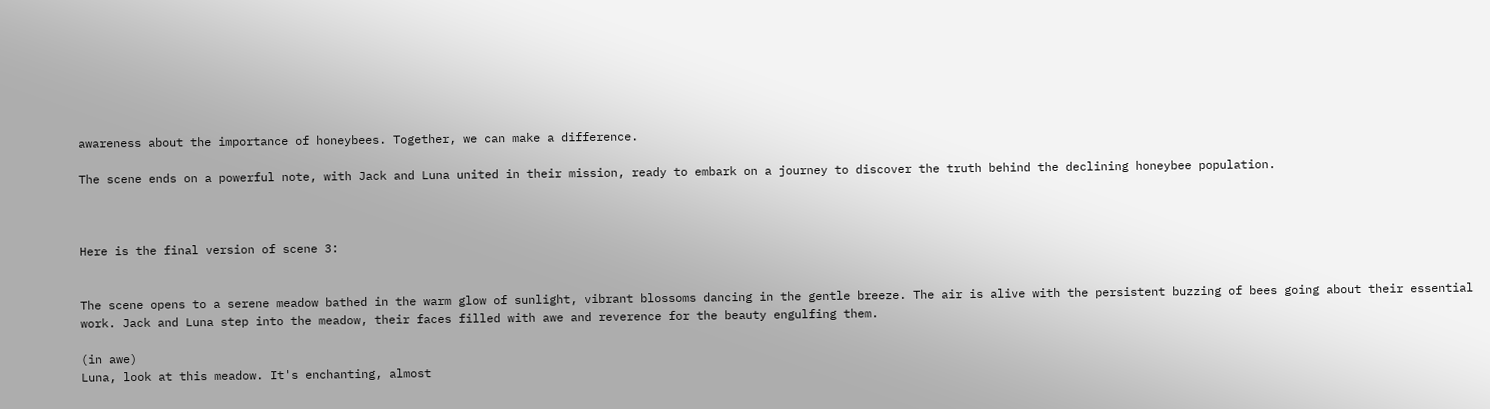awareness about the importance of honeybees. Together, we can make a difference.

The scene ends on a powerful note, with Jack and Luna united in their mission, ready to embark on a journey to discover the truth behind the declining honeybee population.



Here is the final version of scene 3:


The scene opens to a serene meadow bathed in the warm glow of sunlight, vibrant blossoms dancing in the gentle breeze. The air is alive with the persistent buzzing of bees going about their essential work. Jack and Luna step into the meadow, their faces filled with awe and reverence for the beauty engulfing them.

(in awe)
Luna, look at this meadow. It's enchanting, almost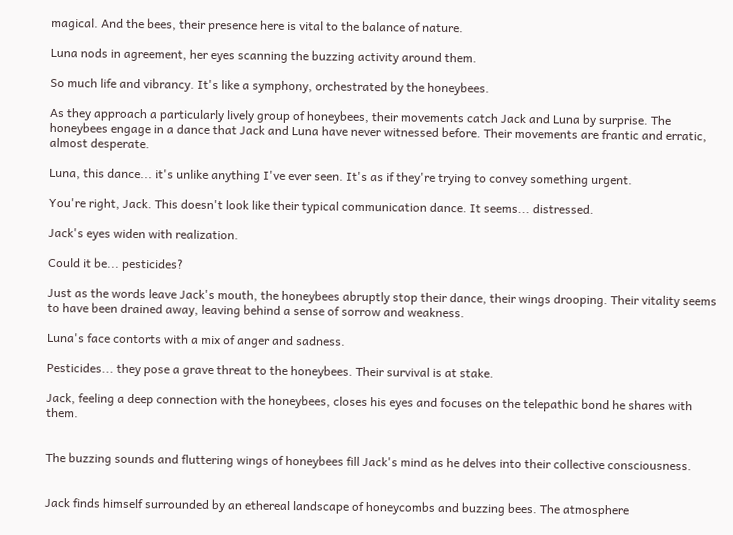magical. And the bees, their presence here is vital to the balance of nature.

Luna nods in agreement, her eyes scanning the buzzing activity around them.

So much life and vibrancy. It's like a symphony, orchestrated by the honeybees.

As they approach a particularly lively group of honeybees, their movements catch Jack and Luna by surprise. The honeybees engage in a dance that Jack and Luna have never witnessed before. Their movements are frantic and erratic, almost desperate.

Luna, this dance... it's unlike anything I've ever seen. It's as if they're trying to convey something urgent.

You're right, Jack. This doesn't look like their typical communication dance. It seems... distressed.

Jack's eyes widen with realization.

Could it be... pesticides?

Just as the words leave Jack's mouth, the honeybees abruptly stop their dance, their wings drooping. Their vitality seems to have been drained away, leaving behind a sense of sorrow and weakness.

Luna's face contorts with a mix of anger and sadness.

Pesticides... they pose a grave threat to the honeybees. Their survival is at stake.

Jack, feeling a deep connection with the honeybees, closes his eyes and focuses on the telepathic bond he shares with them.


The buzzing sounds and fluttering wings of honeybees fill Jack's mind as he delves into their collective consciousness.


Jack finds himself surrounded by an ethereal landscape of honeycombs and buzzing bees. The atmosphere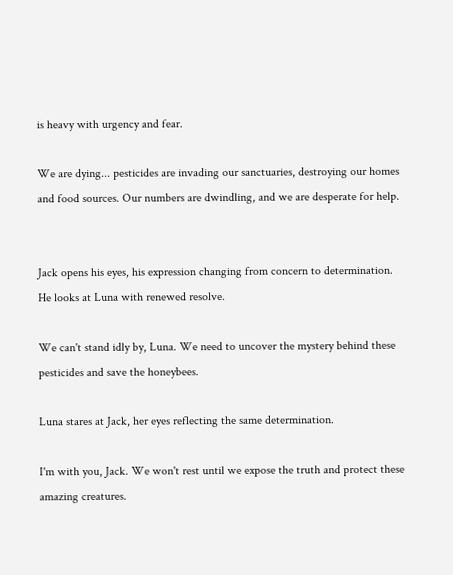is heavy with urgency and fear.

We are dying... pesticides are invading our sanctuaries, destroying our homes and food sources. Our numbers are dwindling, and we are desperate for help.


Jack opens his eyes, his expression changing from concern to determination. He looks at Luna with renewed resolve.

We can't stand idly by, Luna. We need to uncover the mystery behind these pesticides and save the honeybees.

Luna stares at Jack, her eyes reflecting the same determination.

I'm with you, Jack. We won't rest until we expose the truth and protect these amazing creatures.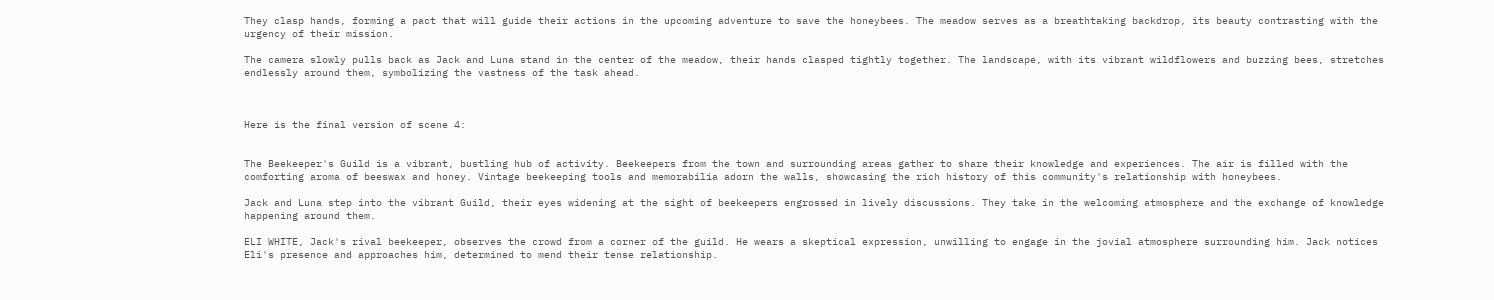They clasp hands, forming a pact that will guide their actions in the upcoming adventure to save the honeybees. The meadow serves as a breathtaking backdrop, its beauty contrasting with the urgency of their mission.

The camera slowly pulls back as Jack and Luna stand in the center of the meadow, their hands clasped tightly together. The landscape, with its vibrant wildflowers and buzzing bees, stretches endlessly around them, symbolizing the vastness of the task ahead.



Here is the final version of scene 4:


The Beekeeper's Guild is a vibrant, bustling hub of activity. Beekeepers from the town and surrounding areas gather to share their knowledge and experiences. The air is filled with the comforting aroma of beeswax and honey. Vintage beekeeping tools and memorabilia adorn the walls, showcasing the rich history of this community's relationship with honeybees.

Jack and Luna step into the vibrant Guild, their eyes widening at the sight of beekeepers engrossed in lively discussions. They take in the welcoming atmosphere and the exchange of knowledge happening around them.

ELI WHITE, Jack's rival beekeeper, observes the crowd from a corner of the guild. He wears a skeptical expression, unwilling to engage in the jovial atmosphere surrounding him. Jack notices Eli's presence and approaches him, determined to mend their tense relationship.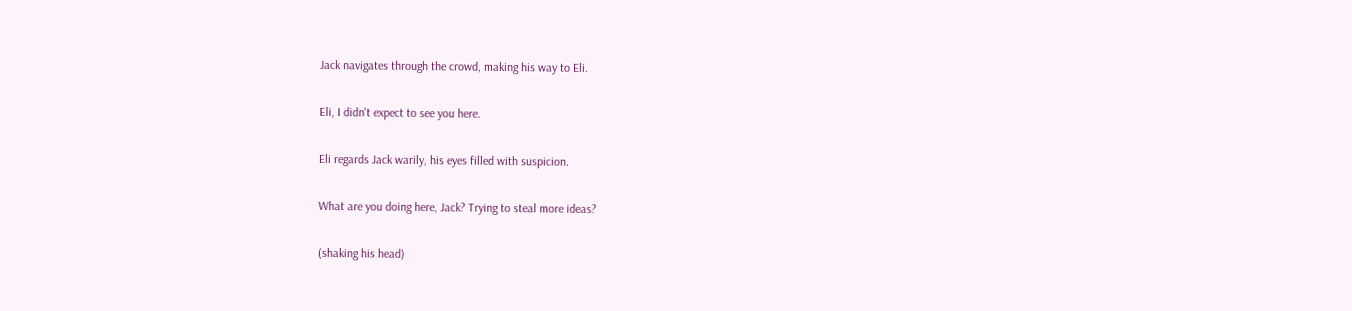Jack navigates through the crowd, making his way to Eli.

Eli, I didn't expect to see you here.

Eli regards Jack warily, his eyes filled with suspicion.

What are you doing here, Jack? Trying to steal more ideas?

(shaking his head)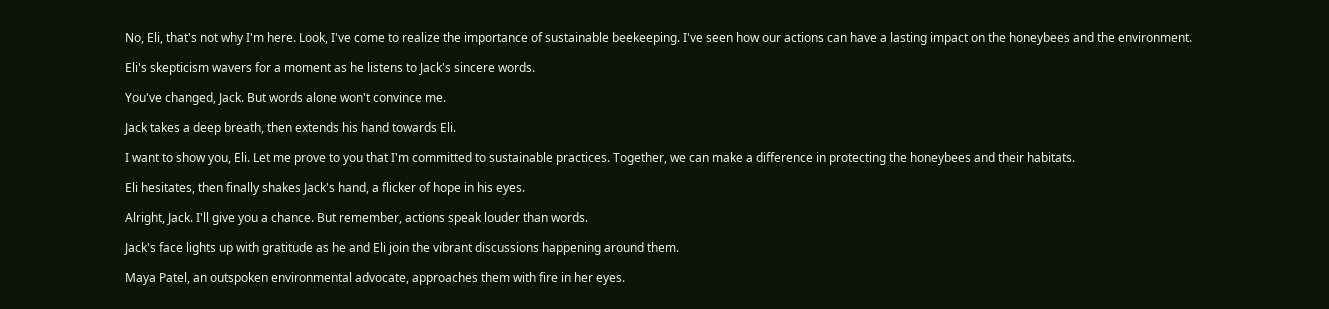No, Eli, that's not why I'm here. Look, I've come to realize the importance of sustainable beekeeping. I've seen how our actions can have a lasting impact on the honeybees and the environment.

Eli's skepticism wavers for a moment as he listens to Jack's sincere words.

You've changed, Jack. But words alone won't convince me.

Jack takes a deep breath, then extends his hand towards Eli.

I want to show you, Eli. Let me prove to you that I'm committed to sustainable practices. Together, we can make a difference in protecting the honeybees and their habitats.

Eli hesitates, then finally shakes Jack's hand, a flicker of hope in his eyes.

Alright, Jack. I'll give you a chance. But remember, actions speak louder than words.

Jack's face lights up with gratitude as he and Eli join the vibrant discussions happening around them.

Maya Patel, an outspoken environmental advocate, approaches them with fire in her eyes.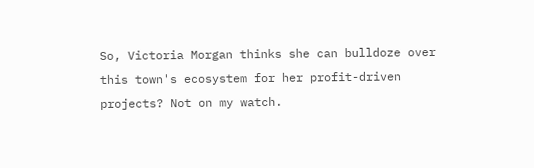So, Victoria Morgan thinks she can bulldoze over this town's ecosystem for her profit-driven projects? Not on my watch.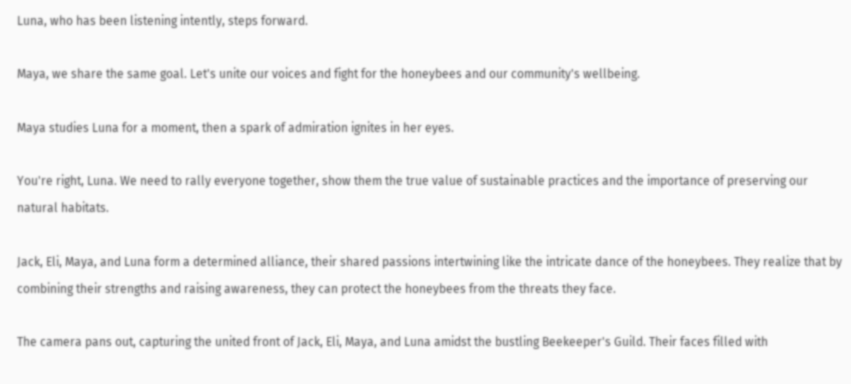Luna, who has been listening intently, steps forward.

Maya, we share the same goal. Let's unite our voices and fight for the honeybees and our community's wellbeing.

Maya studies Luna for a moment, then a spark of admiration ignites in her eyes.

You're right, Luna. We need to rally everyone together, show them the true value of sustainable practices and the importance of preserving our natural habitats.

Jack, Eli, Maya, and Luna form a determined alliance, their shared passions intertwining like the intricate dance of the honeybees. They realize that by combining their strengths and raising awareness, they can protect the honeybees from the threats they face.

The camera pans out, capturing the united front of Jack, Eli, Maya, and Luna amidst the bustling Beekeeper's Guild. Their faces filled with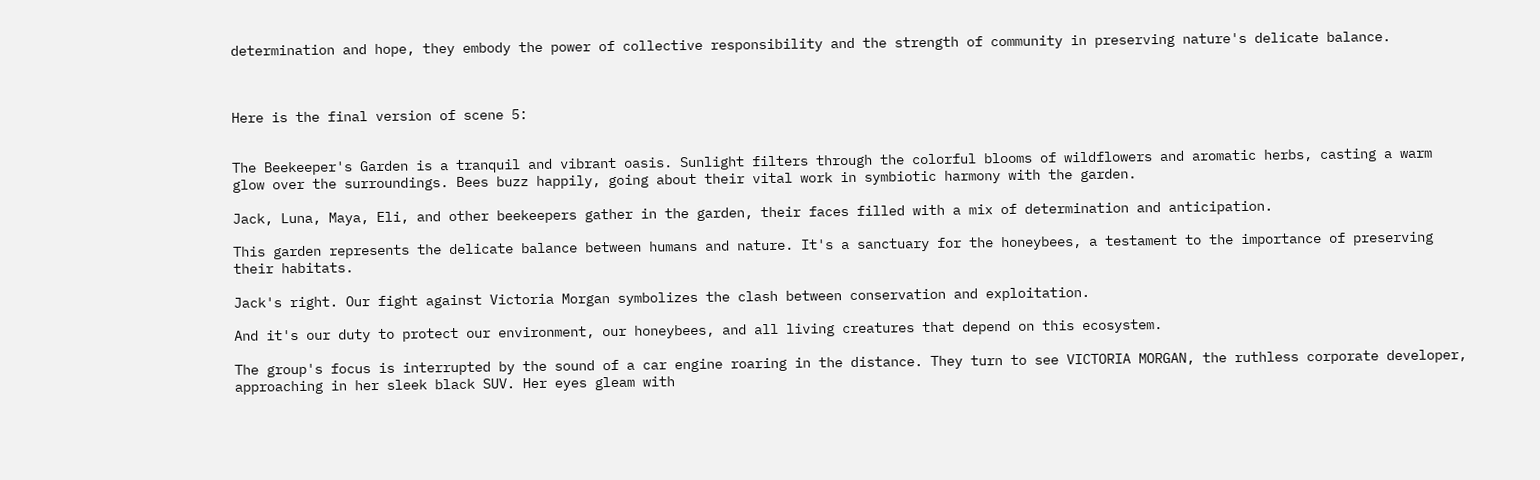determination and hope, they embody the power of collective responsibility and the strength of community in preserving nature's delicate balance.



Here is the final version of scene 5:


The Beekeeper's Garden is a tranquil and vibrant oasis. Sunlight filters through the colorful blooms of wildflowers and aromatic herbs, casting a warm glow over the surroundings. Bees buzz happily, going about their vital work in symbiotic harmony with the garden.

Jack, Luna, Maya, Eli, and other beekeepers gather in the garden, their faces filled with a mix of determination and anticipation.

This garden represents the delicate balance between humans and nature. It's a sanctuary for the honeybees, a testament to the importance of preserving their habitats.

Jack's right. Our fight against Victoria Morgan symbolizes the clash between conservation and exploitation.

And it's our duty to protect our environment, our honeybees, and all living creatures that depend on this ecosystem.

The group's focus is interrupted by the sound of a car engine roaring in the distance. They turn to see VICTORIA MORGAN, the ruthless corporate developer, approaching in her sleek black SUV. Her eyes gleam with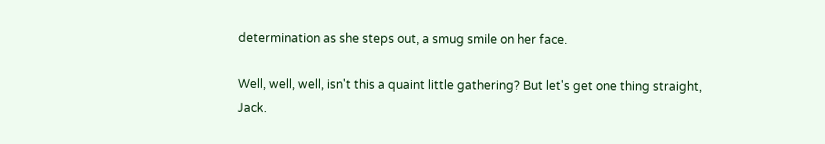determination as she steps out, a smug smile on her face.

Well, well, well, isn't this a quaint little gathering? But let's get one thing straight, Jack.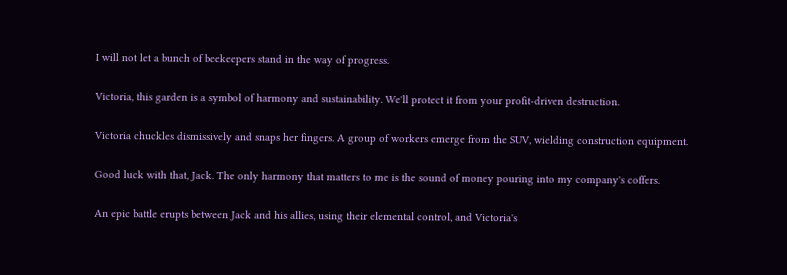I will not let a bunch of beekeepers stand in the way of progress.

Victoria, this garden is a symbol of harmony and sustainability. We'll protect it from your profit-driven destruction.

Victoria chuckles dismissively and snaps her fingers. A group of workers emerge from the SUV, wielding construction equipment.

Good luck with that, Jack. The only harmony that matters to me is the sound of money pouring into my company's coffers.

An epic battle erupts between Jack and his allies, using their elemental control, and Victoria's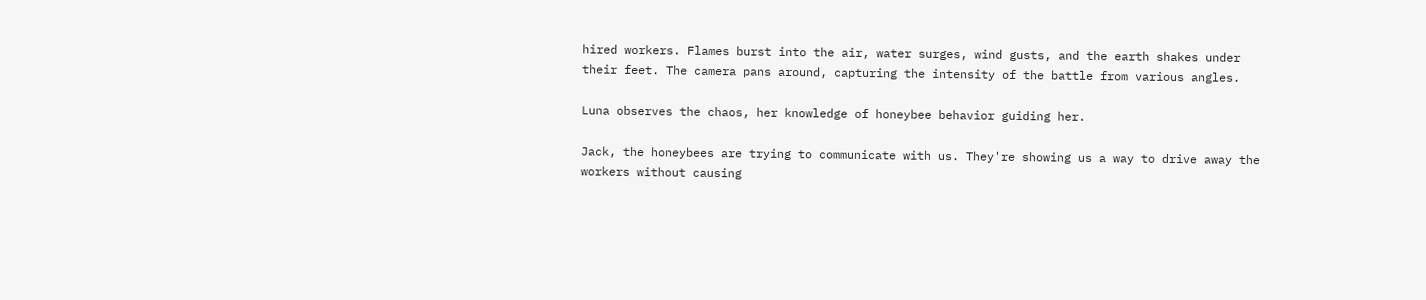hired workers. Flames burst into the air, water surges, wind gusts, and the earth shakes under their feet. The camera pans around, capturing the intensity of the battle from various angles.

Luna observes the chaos, her knowledge of honeybee behavior guiding her.

Jack, the honeybees are trying to communicate with us. They're showing us a way to drive away the workers without causing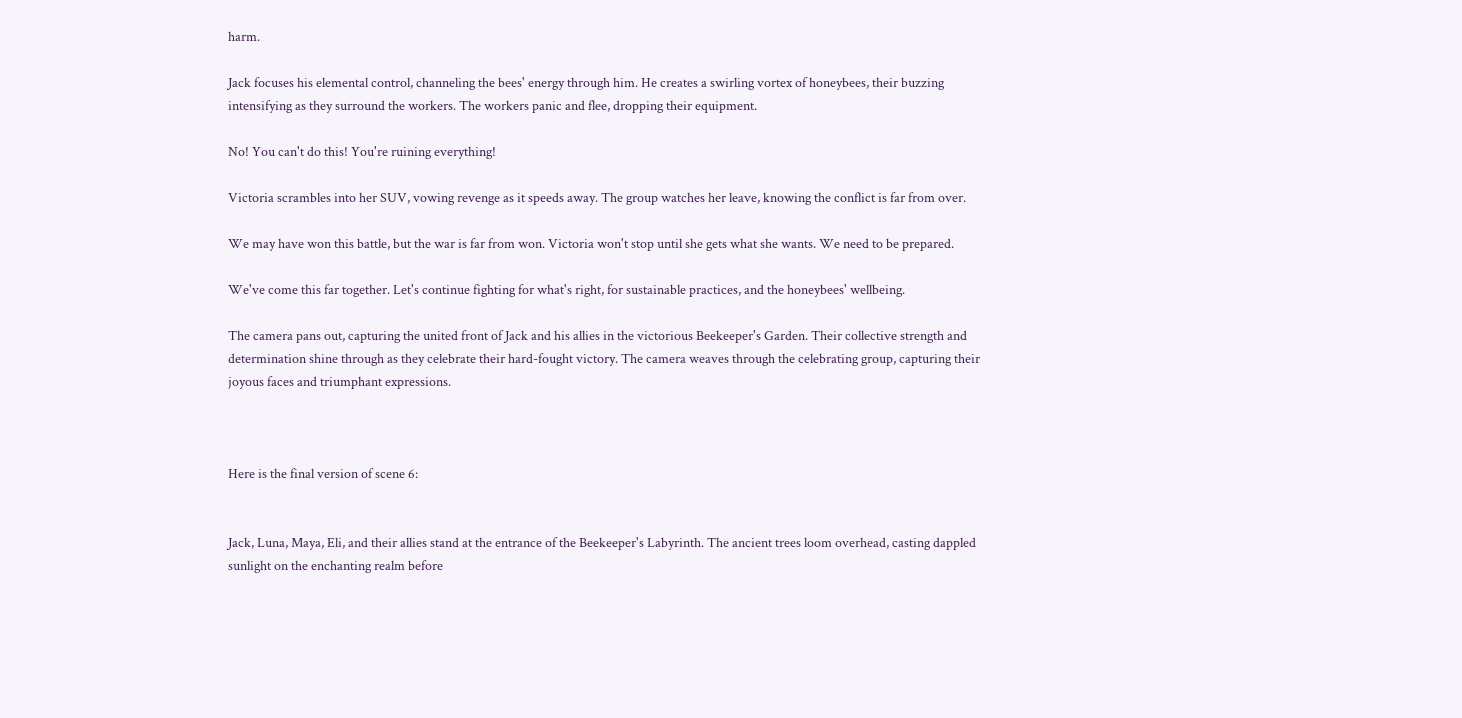harm.

Jack focuses his elemental control, channeling the bees' energy through him. He creates a swirling vortex of honeybees, their buzzing intensifying as they surround the workers. The workers panic and flee, dropping their equipment.

No! You can't do this! You're ruining everything!

Victoria scrambles into her SUV, vowing revenge as it speeds away. The group watches her leave, knowing the conflict is far from over.

We may have won this battle, but the war is far from won. Victoria won't stop until she gets what she wants. We need to be prepared.

We've come this far together. Let's continue fighting for what's right, for sustainable practices, and the honeybees' wellbeing.

The camera pans out, capturing the united front of Jack and his allies in the victorious Beekeeper's Garden. Their collective strength and determination shine through as they celebrate their hard-fought victory. The camera weaves through the celebrating group, capturing their joyous faces and triumphant expressions.



Here is the final version of scene 6:


Jack, Luna, Maya, Eli, and their allies stand at the entrance of the Beekeeper's Labyrinth. The ancient trees loom overhead, casting dappled sunlight on the enchanting realm before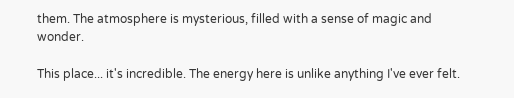them. The atmosphere is mysterious, filled with a sense of magic and wonder.

This place... it's incredible. The energy here is unlike anything I've ever felt.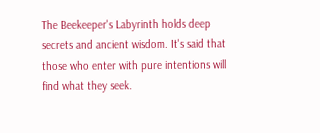The Beekeeper's Labyrinth holds deep secrets and ancient wisdom. It's said that those who enter with pure intentions will find what they seek.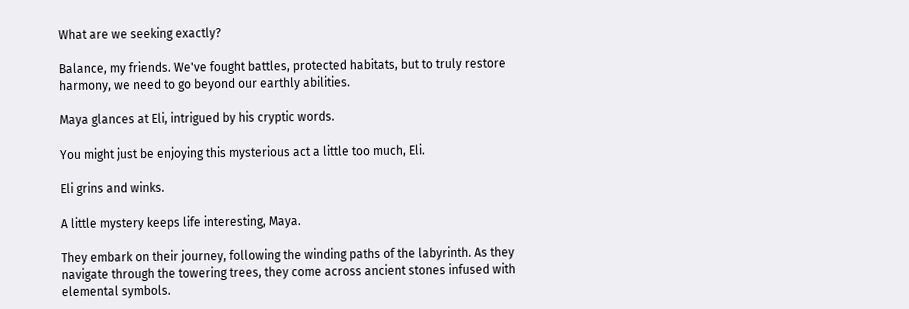What are we seeking exactly?

Balance, my friends. We've fought battles, protected habitats, but to truly restore harmony, we need to go beyond our earthly abilities.

Maya glances at Eli, intrigued by his cryptic words.

You might just be enjoying this mysterious act a little too much, Eli.

Eli grins and winks.

A little mystery keeps life interesting, Maya.

They embark on their journey, following the winding paths of the labyrinth. As they navigate through the towering trees, they come across ancient stones infused with elemental symbols.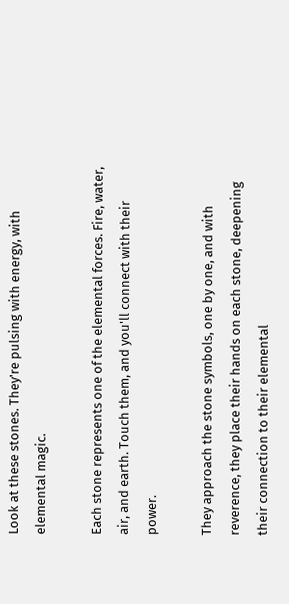Look at these stones. They're pulsing with energy, with elemental magic.

Each stone represents one of the elemental forces. Fire, water, air, and earth. Touch them, and you'll connect with their power.

They approach the stone symbols, one by one, and with reverence, they place their hands on each stone, deepening their connection to their elemental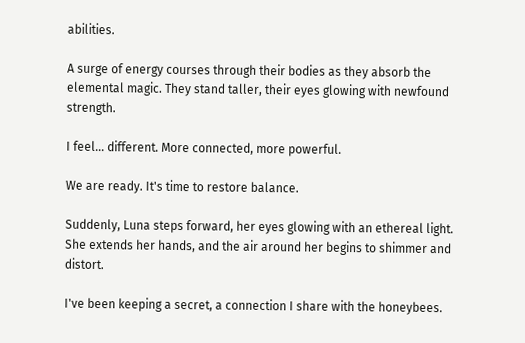abilities.

A surge of energy courses through their bodies as they absorb the elemental magic. They stand taller, their eyes glowing with newfound strength.

I feel... different. More connected, more powerful.

We are ready. It's time to restore balance.

Suddenly, Luna steps forward, her eyes glowing with an ethereal light. She extends her hands, and the air around her begins to shimmer and distort.

I've been keeping a secret, a connection I share with the honeybees.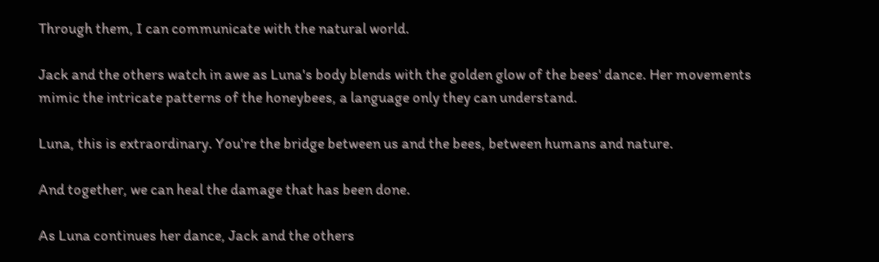Through them, I can communicate with the natural world.

Jack and the others watch in awe as Luna's body blends with the golden glow of the bees' dance. Her movements mimic the intricate patterns of the honeybees, a language only they can understand.

Luna, this is extraordinary. You're the bridge between us and the bees, between humans and nature.

And together, we can heal the damage that has been done.

As Luna continues her dance, Jack and the others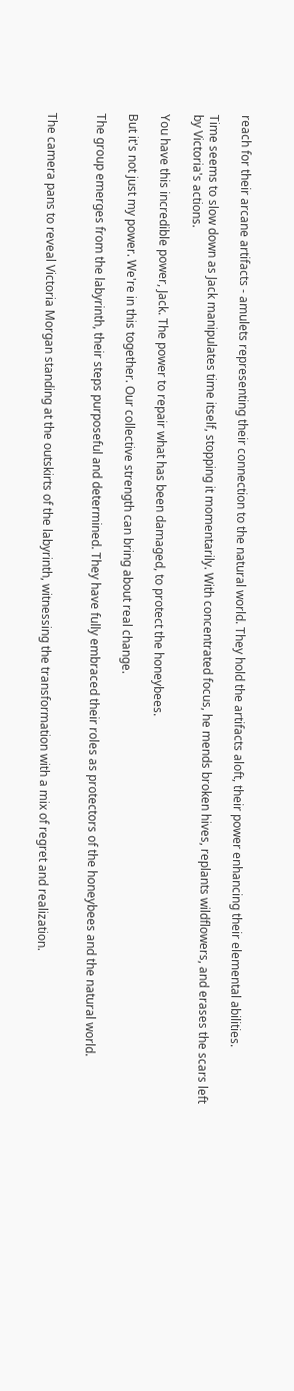reach for their arcane artifacts - amulets representing their connection to the natural world. They hold the artifacts aloft, their power enhancing their elemental abilities.

Time seems to slow down as Jack manipulates time itself, stopping it momentarily. With concentrated focus, he mends broken hives, replants wildflowers, and erases the scars left by Victoria's actions.

You have this incredible power, Jack. The power to repair what has been damaged, to protect the honeybees.

But it's not just my power. We're in this together. Our collective strength can bring about real change.

The group emerges from the labyrinth, their steps purposeful and determined. They have fully embraced their roles as protectors of the honeybees and the natural world.


The camera pans to reveal Victoria Morgan standing at the outskirts of the labyrinth, witnessing the transformation with a mix of regret and realization.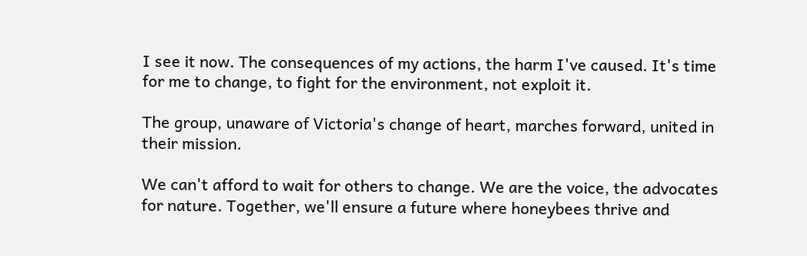I see it now. The consequences of my actions, the harm I've caused. It's time for me to change, to fight for the environment, not exploit it.

The group, unaware of Victoria's change of heart, marches forward, united in their mission.

We can't afford to wait for others to change. We are the voice, the advocates for nature. Together, we'll ensure a future where honeybees thrive and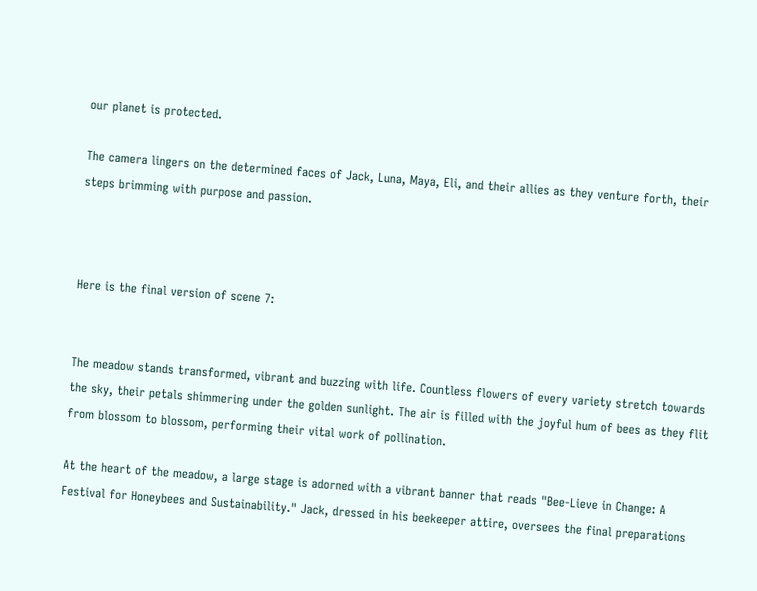our planet is protected.

The camera lingers on the determined faces of Jack, Luna, Maya, Eli, and their allies as they venture forth, their steps brimming with purpose and passion.



Here is the final version of scene 7:


The meadow stands transformed, vibrant and buzzing with life. Countless flowers of every variety stretch towards the sky, their petals shimmering under the golden sunlight. The air is filled with the joyful hum of bees as they flit from blossom to blossom, performing their vital work of pollination.

At the heart of the meadow, a large stage is adorned with a vibrant banner that reads "Bee-Lieve in Change: A Festival for Honeybees and Sustainability." Jack, dressed in his beekeeper attire, oversees the final preparations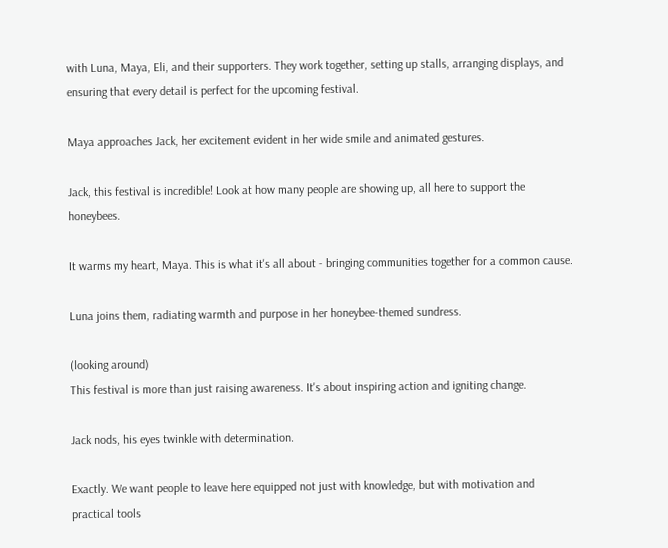with Luna, Maya, Eli, and their supporters. They work together, setting up stalls, arranging displays, and ensuring that every detail is perfect for the upcoming festival.

Maya approaches Jack, her excitement evident in her wide smile and animated gestures.

Jack, this festival is incredible! Look at how many people are showing up, all here to support the honeybees.

It warms my heart, Maya. This is what it's all about - bringing communities together for a common cause.

Luna joins them, radiating warmth and purpose in her honeybee-themed sundress.

(looking around)
This festival is more than just raising awareness. It's about inspiring action and igniting change.

Jack nods, his eyes twinkle with determination.

Exactly. We want people to leave here equipped not just with knowledge, but with motivation and practical tools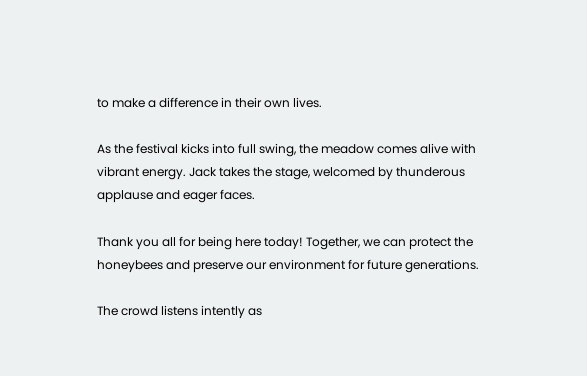to make a difference in their own lives.

As the festival kicks into full swing, the meadow comes alive with vibrant energy. Jack takes the stage, welcomed by thunderous applause and eager faces.

Thank you all for being here today! Together, we can protect the honeybees and preserve our environment for future generations.

The crowd listens intently as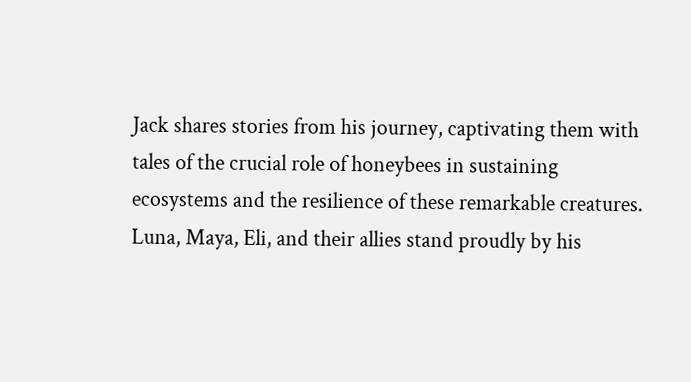Jack shares stories from his journey, captivating them with tales of the crucial role of honeybees in sustaining ecosystems and the resilience of these remarkable creatures. Luna, Maya, Eli, and their allies stand proudly by his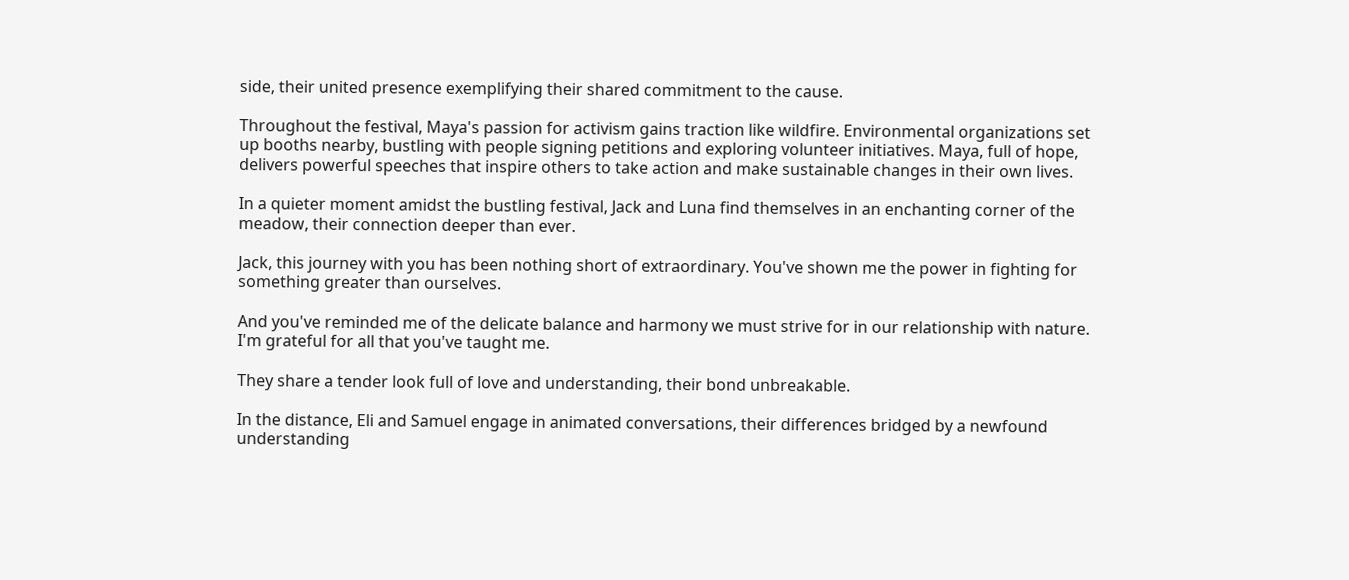side, their united presence exemplifying their shared commitment to the cause.

Throughout the festival, Maya's passion for activism gains traction like wildfire. Environmental organizations set up booths nearby, bustling with people signing petitions and exploring volunteer initiatives. Maya, full of hope, delivers powerful speeches that inspire others to take action and make sustainable changes in their own lives.

In a quieter moment amidst the bustling festival, Jack and Luna find themselves in an enchanting corner of the meadow, their connection deeper than ever.

Jack, this journey with you has been nothing short of extraordinary. You've shown me the power in fighting for something greater than ourselves.

And you've reminded me of the delicate balance and harmony we must strive for in our relationship with nature. I'm grateful for all that you've taught me.

They share a tender look full of love and understanding, their bond unbreakable.

In the distance, Eli and Samuel engage in animated conversations, their differences bridged by a newfound understanding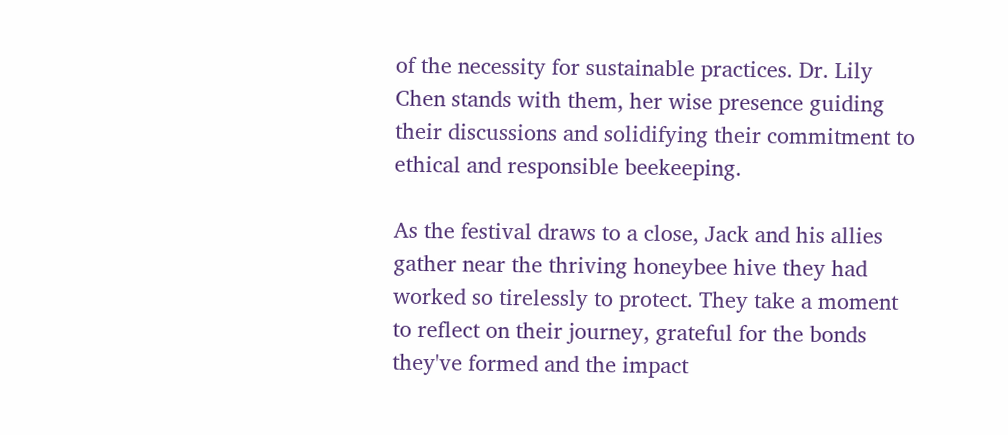of the necessity for sustainable practices. Dr. Lily Chen stands with them, her wise presence guiding their discussions and solidifying their commitment to ethical and responsible beekeeping.

As the festival draws to a close, Jack and his allies gather near the thriving honeybee hive they had worked so tirelessly to protect. They take a moment to reflect on their journey, grateful for the bonds they've formed and the impact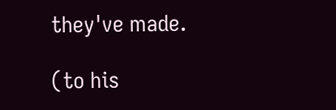they've made.

(to his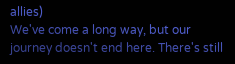allies)
We've come a long way, but our journey doesn't end here. There's still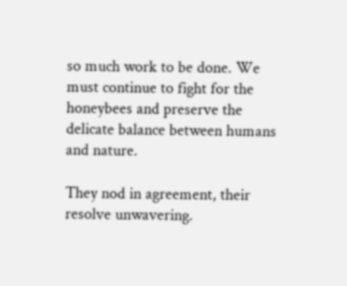so much work to be done. We must continue to fight for the honeybees and preserve the delicate balance between humans and nature.

They nod in agreement, their resolve unwavering.